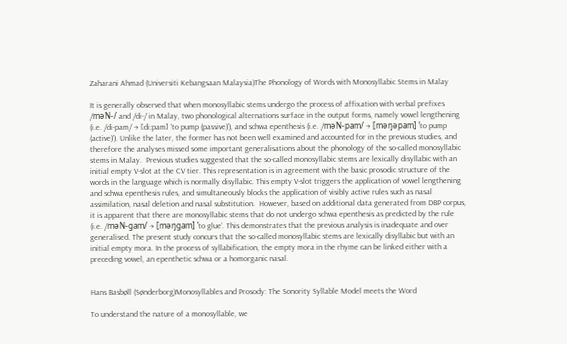Zaharani Ahmad (Universiti Kebangsaan Malaysia)The Phonology of Words with Monosyllabic Stems in Malay

It is generally observed that when monosyllabic stems undergo the process of affixation with verbal prefixes /məN-/ and /di-/ in Malay, two phonological alternations surface in the output forms, namely vowel lengthening (i.e. /di-pam/ → [di:pam] ‘to pump (passive)’), and schwa epenthesis (i.e. /məN-pam/ → [məŋəpam] ‘to pump (active)’). Unlike the later, the former has not been well examined and accounted for in the previous studies, and therefore the analyses missed some important generalisations about the phonology of the so-called monosyllabic stems in Malay.  Previous studies suggested that the so-called monosyllabic stems are lexically disyllabic with an initial empty V-slot at the CV tier. This representation is in agreement with the basic prosodic structure of the words in the language which is normally disyllabic. This empty V-slot triggers the application of vowel lengthening and schwa epenthesis rules, and simultaneously blocks the application of visibly active rules such as nasal assimilation, nasal deletion and nasal substitution.  However, based on additional data generated from DBP corpus, it is apparent that there are monosyllabic stems that do not undergo schwa epenthesis as predicted by the rule (i.e. /məN-gam/ → [məŋgam] ‘to glue’. This demonstrates that the previous analysis is inadequate and over generalised. The present study concurs that the so-called monosyllabic stems are lexically disyllabic but with an initial empty mora. In the process of syllabification, the empty mora in the rhyme can be linked either with a preceding vowel, an epenthetic schwa or a homorganic nasal.


Hans Basbøll (Sønderborg)Monosyllables and Prosody: The Sonority Syllable Model meets the Word

To understand the nature of a monosyllable, we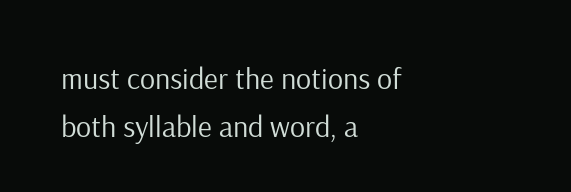must consider the notions of both syllable and word, a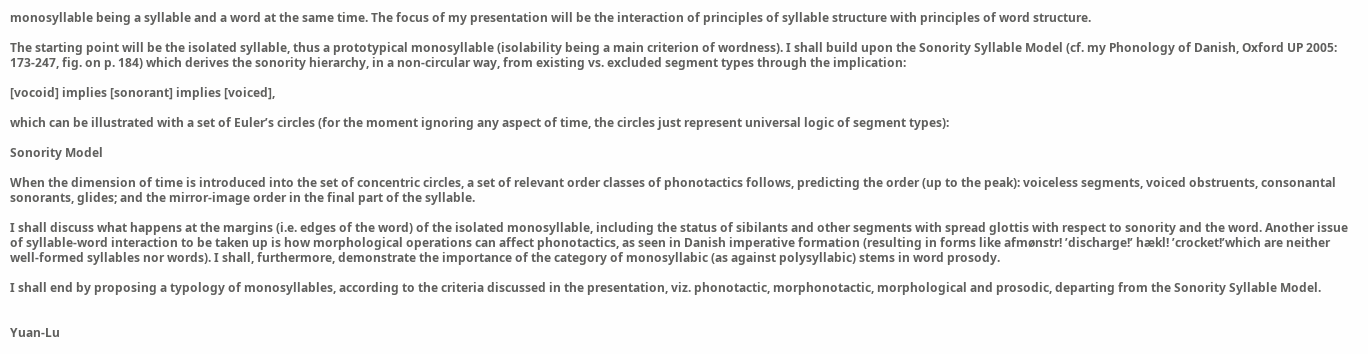monosyllable being a syllable and a word at the same time. The focus of my presentation will be the interaction of principles of syllable structure with principles of word structure.

The starting point will be the isolated syllable, thus a prototypical monosyllable (isolability being a main criterion of wordness). I shall build upon the Sonority Syllable Model (cf. my Phonology of Danish, Oxford UP 2005: 173-247, fig. on p. 184) which derives the sonority hierarchy, in a non-circular way, from existing vs. excluded segment types through the implication:

[vocoid] implies [sonorant] implies [voiced],

which can be illustrated with a set of Euler’s circles (for the moment ignoring any aspect of time, the circles just represent universal logic of segment types):

Sonority Model

When the dimension of time is introduced into the set of concentric circles, a set of relevant order classes of phonotactics follows, predicting the order (up to the peak): voiceless segments, voiced obstruents, consonantal sonorants, glides; and the mirror-image order in the final part of the syllable.

I shall discuss what happens at the margins (i.e. edges of the word) of the isolated monosyllable, including the status of sibilants and other segments with spread glottis with respect to sonority and the word. Another issue of syllable-word interaction to be taken up is how morphological operations can affect phonotactics, as seen in Danish imperative formation (resulting in forms like afmønstr! ’discharge!’ hækl! ’crocket!’which are neither well-formed syllables nor words). I shall, furthermore, demonstrate the importance of the category of monosyllabic (as against polysyllabic) stems in word prosody.

I shall end by proposing a typology of monosyllables, according to the criteria discussed in the presentation, viz. phonotactic, morphonotactic, morphological and prosodic, departing from the Sonority Syllable Model.


Yuan-Lu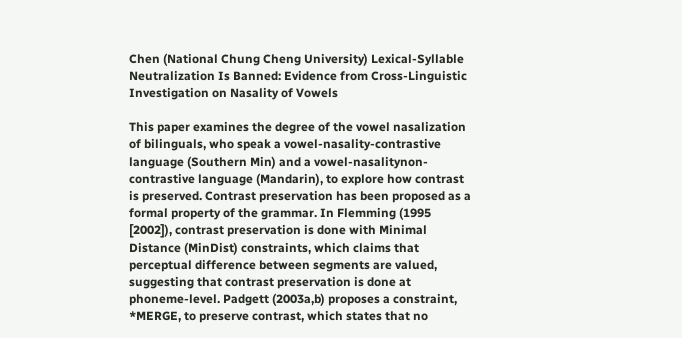Chen (National Chung Cheng University) Lexical-Syllable Neutralization Is Banned: Evidence from Cross-Linguistic Investigation on Nasality of Vowels

This paper examines the degree of the vowel nasalization of bilinguals, who speak a vowel-nasality-contrastive language (Southern Min) and a vowel-nasalitynon- contrastive language (Mandarin), to explore how contrast is preserved. Contrast preservation has been proposed as a formal property of the grammar. In Flemming (1995 [2002]), contrast preservation is done with Minimal Distance (MinDist) constraints, which claims that perceptual difference between segments are valued, suggesting that contrast preservation is done at phoneme-level. Padgett (2003a,b) proposes a constraint, *MERGE, to preserve contrast, which states that no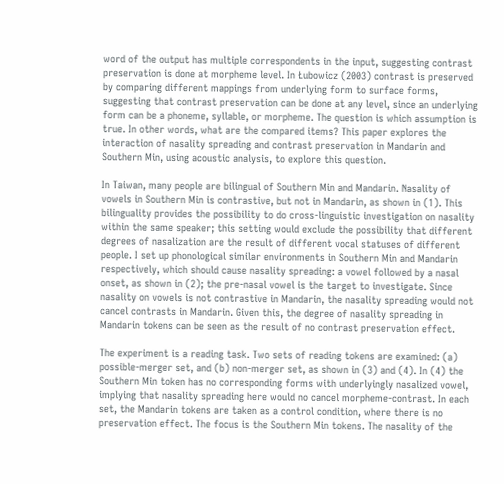word of the output has multiple correspondents in the input, suggesting contrast preservation is done at morpheme level. In Łubowicz (2003) contrast is preserved by comparing different mappings from underlying form to surface forms, suggesting that contrast preservation can be done at any level, since an underlying form can be a phoneme, syllable, or morpheme. The question is which assumption is true. In other words, what are the compared items? This paper explores the interaction of nasality spreading and contrast preservation in Mandarin and Southern Min, using acoustic analysis, to explore this question.

In Taiwan, many people are bilingual of Southern Min and Mandarin. Nasality of vowels in Southern Min is contrastive, but not in Mandarin, as shown in (1). This bilinguality provides the possibility to do cross-linguistic investigation on nasality within the same speaker; this setting would exclude the possibility that different degrees of nasalization are the result of different vocal statuses of different people. I set up phonological similar environments in Southern Min and Mandarin respectively, which should cause nasality spreading: a vowel followed by a nasal onset, as shown in (2); the pre-nasal vowel is the target to investigate. Since nasality on vowels is not contrastive in Mandarin, the nasality spreading would not cancel contrasts in Mandarin. Given this, the degree of nasality spreading in Mandarin tokens can be seen as the result of no contrast preservation effect.

The experiment is a reading task. Two sets of reading tokens are examined: (a) possible-merger set, and (b) non-merger set, as shown in (3) and (4). In (4) the Southern Min token has no corresponding forms with underlyingly nasalized vowel, implying that nasality spreading here would no cancel morpheme-contrast. In each set, the Mandarin tokens are taken as a control condition, where there is no preservation effect. The focus is the Southern Min tokens. The nasality of the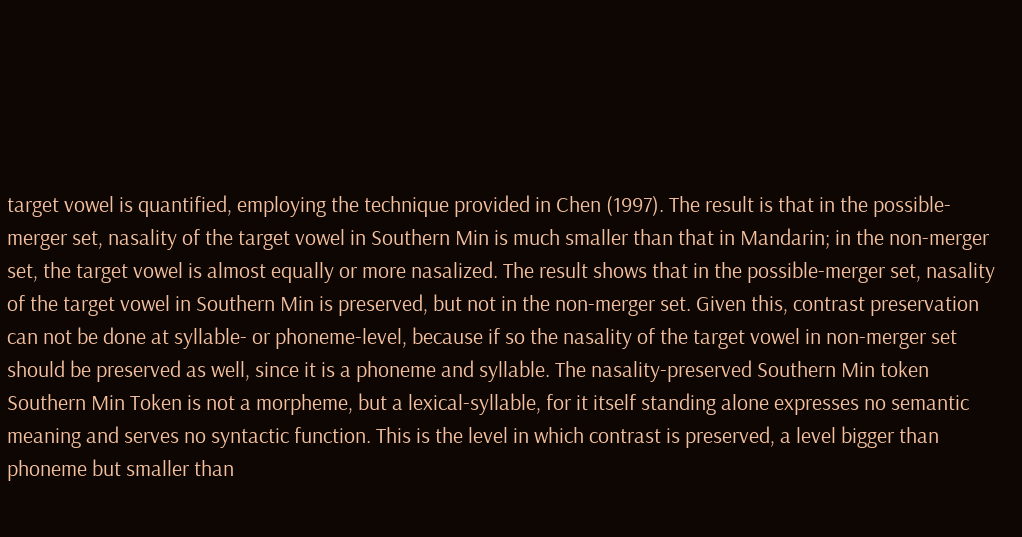target vowel is quantified, employing the technique provided in Chen (1997). The result is that in the possible-merger set, nasality of the target vowel in Southern Min is much smaller than that in Mandarin; in the non-merger set, the target vowel is almost equally or more nasalized. The result shows that in the possible-merger set, nasality of the target vowel in Southern Min is preserved, but not in the non-merger set. Given this, contrast preservation can not be done at syllable- or phoneme-level, because if so the nasality of the target vowel in non-merger set should be preserved as well, since it is a phoneme and syllable. The nasality-preserved Southern Min token Southern Min Token is not a morpheme, but a lexical-syllable, for it itself standing alone expresses no semantic meaning and serves no syntactic function. This is the level in which contrast is preserved, a level bigger than phoneme but smaller than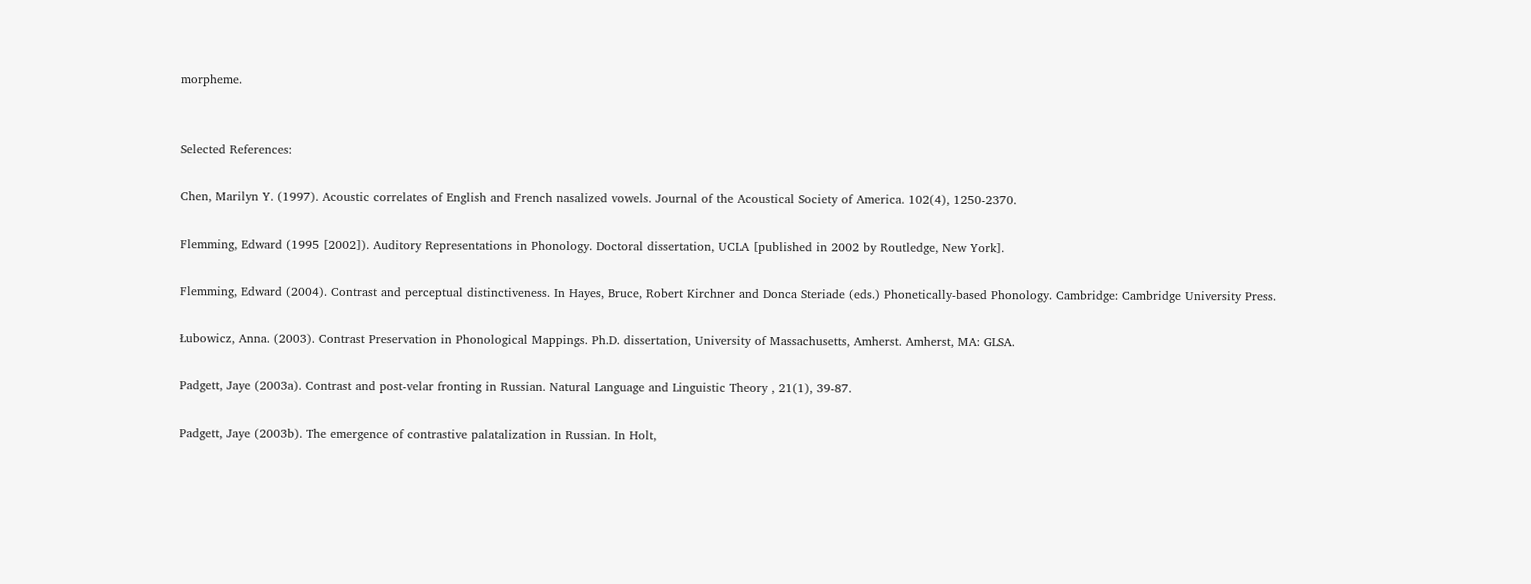morpheme.


Selected References:

Chen, Marilyn Y. (1997). Acoustic correlates of English and French nasalized vowels. Journal of the Acoustical Society of America. 102(4), 1250-2370.

Flemming, Edward (1995 [2002]). Auditory Representations in Phonology. Doctoral dissertation, UCLA [published in 2002 by Routledge, New York].

Flemming, Edward (2004). Contrast and perceptual distinctiveness. In Hayes, Bruce, Robert Kirchner and Donca Steriade (eds.) Phonetically-based Phonology. Cambridge: Cambridge University Press.

Łubowicz, Anna. (2003). Contrast Preservation in Phonological Mappings. Ph.D. dissertation, University of Massachusetts, Amherst. Amherst, MA: GLSA.

Padgett, Jaye (2003a). Contrast and post-velar fronting in Russian. Natural Language and Linguistic Theory , 21(1), 39-87.

Padgett, Jaye (2003b). The emergence of contrastive palatalization in Russian. In Holt,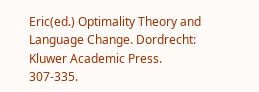Eric(ed.) Optimality Theory and Language Change. Dordrecht: Kluwer Academic Press. 307-335.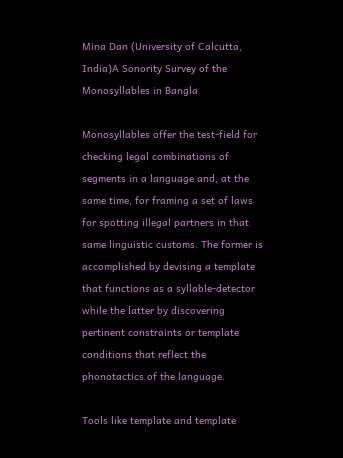Mina Dan (University of Calcutta, India)A Sonority Survey of the Monosyllables in Bangla

Monosyllables offer the test-field for checking legal combinations of segments in a language and, at the same time, for framing a set of laws for spotting illegal partners in that same linguistic customs. The former is accomplished by devising a template that functions as a syllable-detector while the latter by discovering pertinent constraints or template conditions that reflect the phonotactics of the language.

Tools like template and template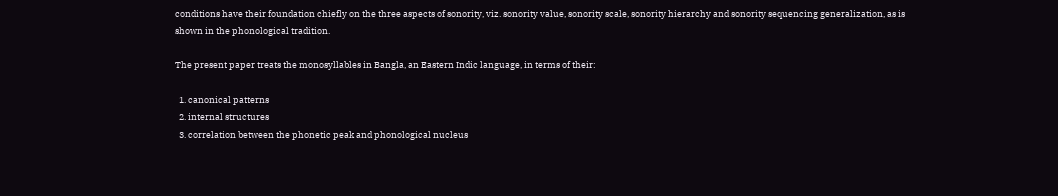conditions have their foundation chiefly on the three aspects of sonority, viz. sonority value, sonority scale, sonority hierarchy and sonority sequencing generalization, as is shown in the phonological tradition.

The present paper treats the monosyllables in Bangla, an Eastern Indic language, in terms of their:

  1. canonical patterns
  2. internal structures
  3. correlation between the phonetic peak and phonological nucleus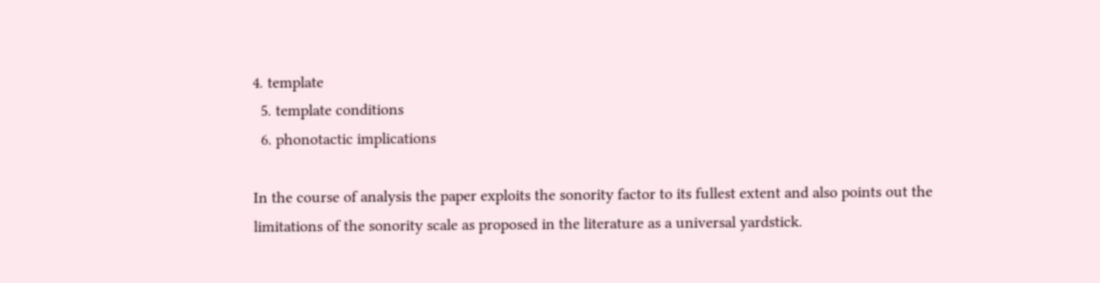4. template
  5. template conditions
  6. phonotactic implications

In the course of analysis the paper exploits the sonority factor to its fullest extent and also points out the limitations of the sonority scale as proposed in the literature as a universal yardstick.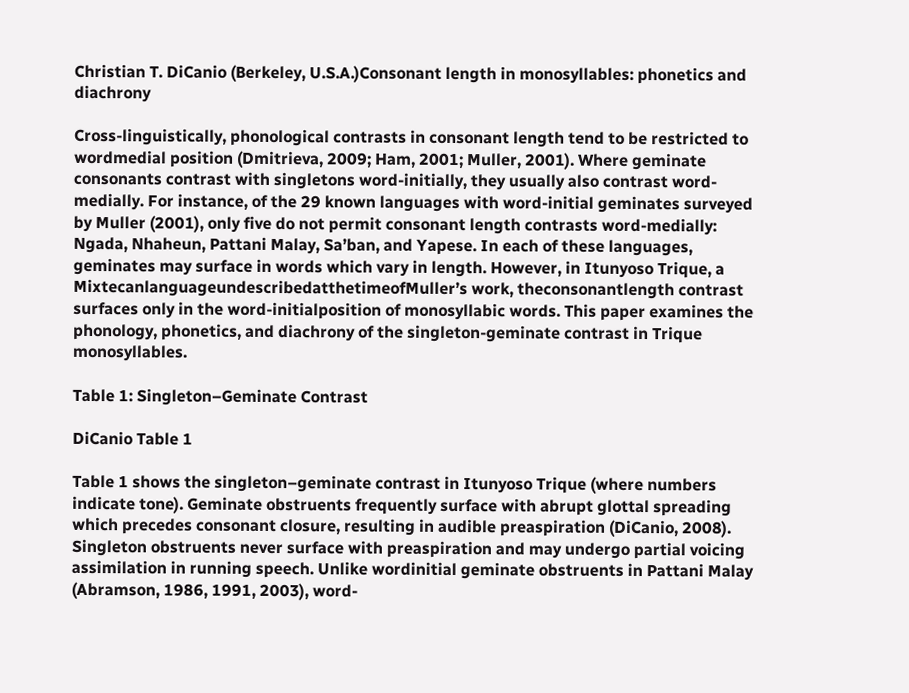Christian T. DiCanio (Berkeley, U.S.A.)Consonant length in monosyllables: phonetics and diachrony

Cross-linguistically, phonological contrasts in consonant length tend to be restricted to wordmedial position (Dmitrieva, 2009; Ham, 2001; Muller, 2001). Where geminate consonants contrast with singletons word-initially, they usually also contrast word-medially. For instance, of the 29 known languages with word-initial geminates surveyed by Muller (2001), only five do not permit consonant length contrasts word-medially: Ngada, Nhaheun, Pattani Malay, Sa’ban, and Yapese. In each of these languages, geminates may surface in words which vary in length. However, in Itunyoso Trique, a MixtecanlanguageundescribedatthetimeofMuller’s work, theconsonantlength contrast surfaces only in the word-initialposition of monosyllabic words. This paper examines the phonology, phonetics, and diachrony of the singleton-geminate contrast in Trique monosyllables.

Table 1: Singleton–Geminate Contrast

DiCanio Table 1

Table 1 shows the singleton–geminate contrast in Itunyoso Trique (where numbers indicate tone). Geminate obstruents frequently surface with abrupt glottal spreading which precedes consonant closure, resulting in audible preaspiration (DiCanio, 2008). Singleton obstruents never surface with preaspiration and may undergo partial voicing assimilation in running speech. Unlike wordinitial geminate obstruents in Pattani Malay (Abramson, 1986, 1991, 2003), word-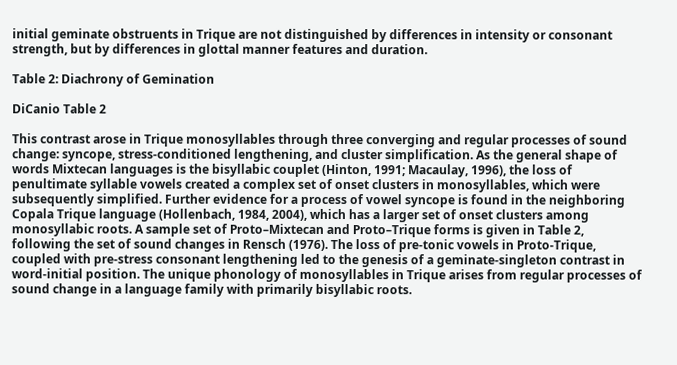initial geminate obstruents in Trique are not distinguished by differences in intensity or consonant strength, but by differences in glottal manner features and duration.

Table 2: Diachrony of Gemination

DiCanio Table 2

This contrast arose in Trique monosyllables through three converging and regular processes of sound change: syncope, stress-conditioned lengthening, and cluster simplification. As the general shape of words Mixtecan languages is the bisyllabic couplet (Hinton, 1991; Macaulay, 1996), the loss of penultimate syllable vowels created a complex set of onset clusters in monosyllables, which were subsequently simplified. Further evidence for a process of vowel syncope is found in the neighboring Copala Trique language (Hollenbach, 1984, 2004), which has a larger set of onset clusters among monosyllabic roots. A sample set of Proto–Mixtecan and Proto–Trique forms is given in Table 2, following the set of sound changes in Rensch (1976). The loss of pre-tonic vowels in Proto-Trique, coupled with pre-stress consonant lengthening led to the genesis of a geminate-singleton contrast in word-initial position. The unique phonology of monosyllables in Trique arises from regular processes of sound change in a language family with primarily bisyllabic roots.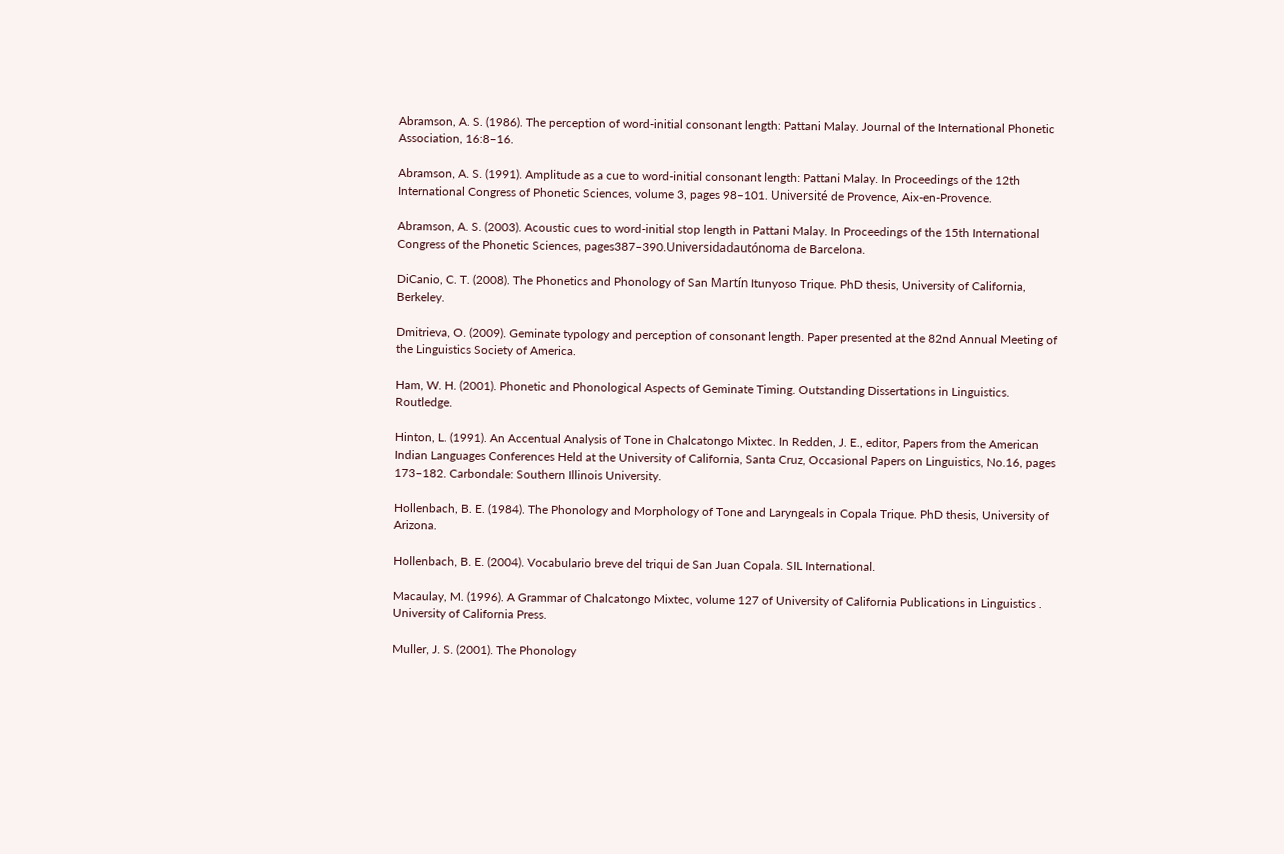Abramson, A. S. (1986). The perception of word-initial consonant length: Pattani Malay. Journal of the International Phonetic Association, 16:8–16.

Abramson, A. S. (1991). Amplitude as a cue to word-initial consonant length: Pattani Malay. In Proceedings of the 12th International Congress of Phonetic Sciences, volume 3, pages 98–101. Université de Provence, Aix-en-Provence.

Abramson, A. S. (2003). Acoustic cues to word-initial stop length in Pattani Malay. In Proceedings of the 15th International Congress of the Phonetic Sciences, pages387–390.Universidadautónoma de Barcelona.

DiCanio, C. T. (2008). The Phonetics and Phonology of San Martín Itunyoso Trique. PhD thesis, University of California, Berkeley.

Dmitrieva, O. (2009). Geminate typology and perception of consonant length. Paper presented at the 82nd Annual Meeting of the Linguistics Society of America.

Ham, W. H. (2001). Phonetic and Phonological Aspects of Geminate Timing. Outstanding Dissertations in Linguistics. Routledge.

Hinton, L. (1991). An Accentual Analysis of Tone in Chalcatongo Mixtec. In Redden, J. E., editor, Papers from the American Indian Languages Conferences Held at the University of California, Santa Cruz, Occasional Papers on Linguistics, No.16, pages 173–182. Carbondale: Southern Illinois University.

Hollenbach, B. E. (1984). The Phonology and Morphology of Tone and Laryngeals in Copala Trique. PhD thesis, University of Arizona.

Hollenbach, B. E. (2004). Vocabulario breve del triqui de San Juan Copala. SIL International.

Macaulay, M. (1996). A Grammar of Chalcatongo Mixtec, volume 127 of University of California Publications in Linguistics . University of California Press.

Muller, J. S. (2001). The Phonology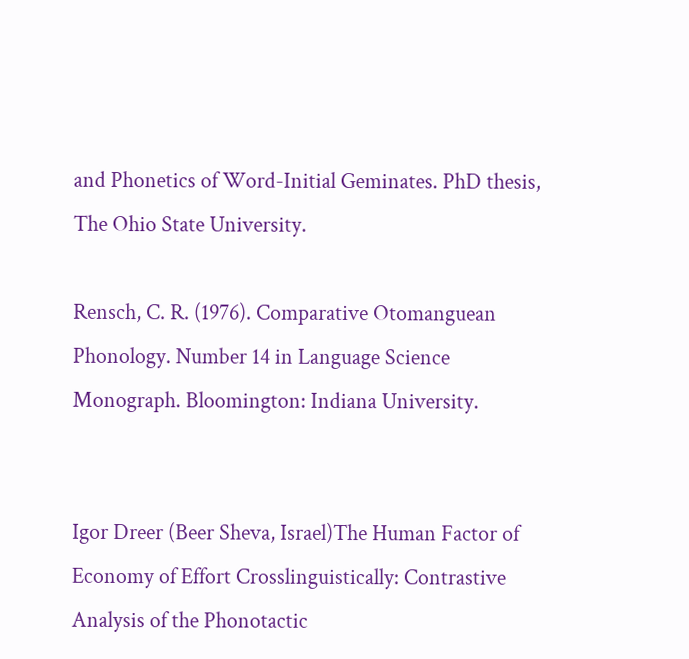and Phonetics of Word-Initial Geminates. PhD thesis, The Ohio State University.

Rensch, C. R. (1976). Comparative Otomanguean Phonology. Number 14 in Language Science Monograph. Bloomington: Indiana University.


Igor Dreer (Beer Sheva, Israel)The Human Factor of Economy of Effort Crosslinguistically: Contrastive Analysis of the Phonotactic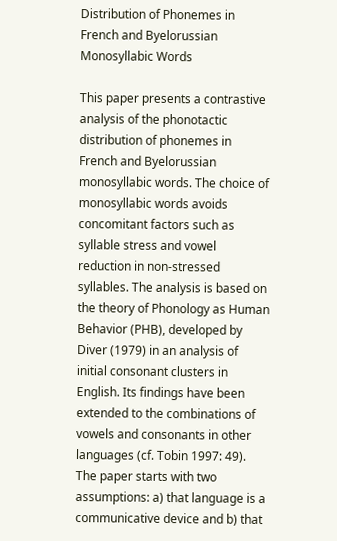Distribution of Phonemes in French and Byelorussian Monosyllabic Words

This paper presents a contrastive analysis of the phonotactic distribution of phonemes in French and Byelorussian monosyllabic words. The choice of monosyllabic words avoids concomitant factors such as syllable stress and vowel reduction in non-stressed syllables. The analysis is based on the theory of Phonology as Human Behavior (PHB), developed by Diver (1979) in an analysis of initial consonant clusters in English. Its findings have been extended to the combinations of vowels and consonants in other languages (cf. Tobin 1997: 49). The paper starts with two assumptions: a) that language is a communicative device and b) that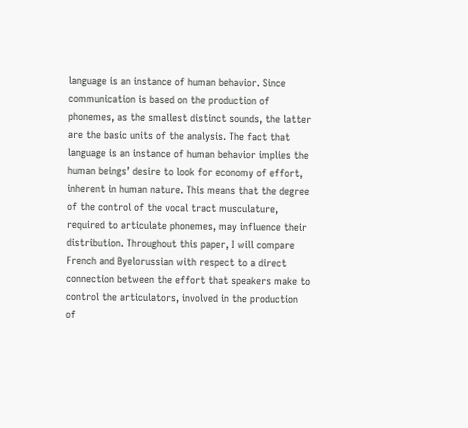language is an instance of human behavior. Since communication is based on the production of phonemes, as the smallest distinct sounds, the latter are the basic units of the analysis. The fact that language is an instance of human behavior implies the human beings’ desire to look for economy of effort, inherent in human nature. This means that the degree of the control of the vocal tract musculature, required to articulate phonemes, may influence their distribution. Throughout this paper, I will compare French and Byelorussian with respect to a direct connection between the effort that speakers make to control the articulators, involved in the production of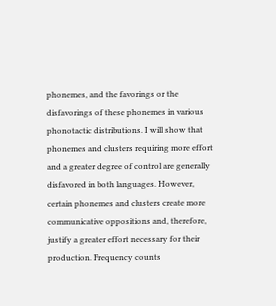phonemes, and the favorings or the disfavorings of these phonemes in various phonotactic distributions. I will show that phonemes and clusters requiring more effort and a greater degree of control are generally disfavored in both languages. However, certain phonemes and clusters create more communicative oppositions and, therefore, justify a greater effort necessary for their production. Frequency counts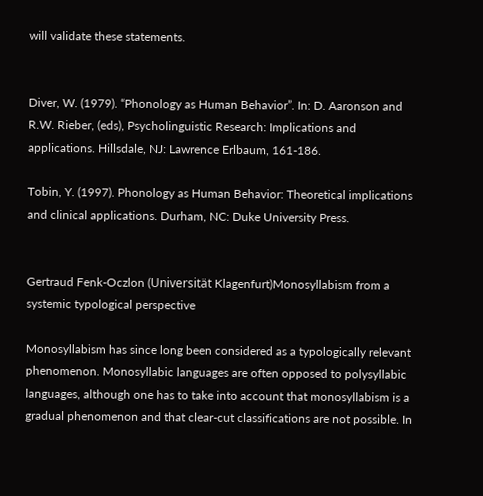will validate these statements.


Diver, W. (1979). “Phonology as Human Behavior”. In: D. Aaronson and R.W. Rieber, (eds), Psycholinguistic Research: Implications and applications. Hillsdale, NJ: Lawrence Erlbaum, 161-186.

Tobin, Y. (1997). Phonology as Human Behavior: Theoretical implications and clinical applications. Durham, NC: Duke University Press.


Gertraud Fenk-Oczlon (Universität Klagenfurt)Monosyllabism from a systemic typological perspective

Monosyllabism has since long been considered as a typologically relevant phenomenon. Monosyllabic languages are often opposed to polysyllabic languages, although one has to take into account that monosyllabism is a gradual phenomenon and that clear-cut classifications are not possible. In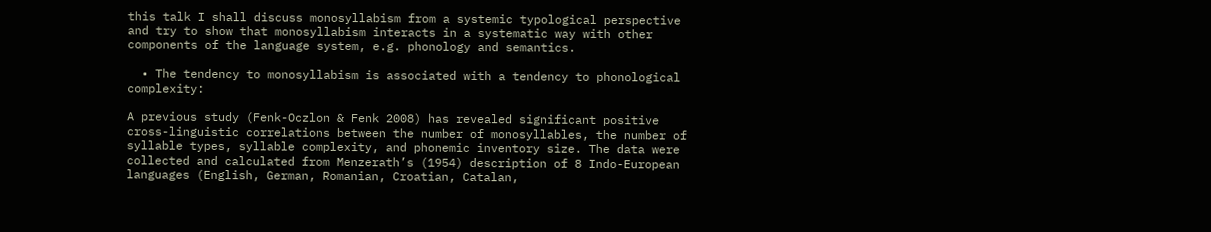this talk I shall discuss monosyllabism from a systemic typological perspective and try to show that monosyllabism interacts in a systematic way with other components of the language system, e.g. phonology and semantics.

  • The tendency to monosyllabism is associated with a tendency to phonological complexity:

A previous study (Fenk-Oczlon & Fenk 2008) has revealed significant positive cross-linguistic correlations between the number of monosyllables, the number of syllable types, syllable complexity, and phonemic inventory size. The data were collected and calculated from Menzerath’s (1954) description of 8 Indo-European languages (English, German, Romanian, Croatian, Catalan,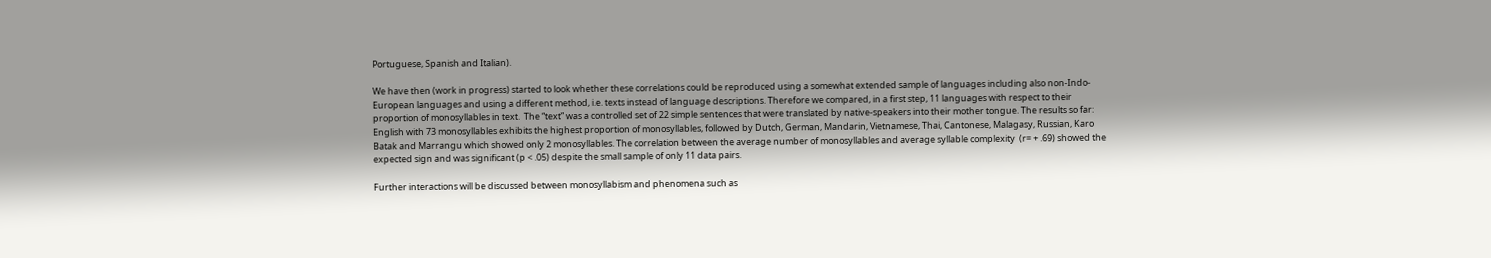Portuguese, Spanish and Italian).

We have then (work in progress) started to look whether these correlations could be reproduced using a somewhat extended sample of languages including also non-Indo-European languages and using a different method, i.e. texts instead of language descriptions. Therefore we compared, in a first step, 11 languages with respect to their proportion of monosyllables in text.  The “text” was a controlled set of 22 simple sentences that were translated by native-speakers into their mother tongue. The results so far: English with 73 monosyllables exhibits the highest proportion of monosyllables, followed by Dutch, German, Mandarin, Vietnamese, Thai, Cantonese, Malagasy, Russian, Karo Batak and Marrangu which showed only 2 monosyllables. The correlation between the average number of monosyllables and average syllable complexity  (r= + .69) showed the expected sign and was significant (p < .05) despite the small sample of only 11 data pairs.

Further interactions will be discussed between monosyllabism and phenomena such as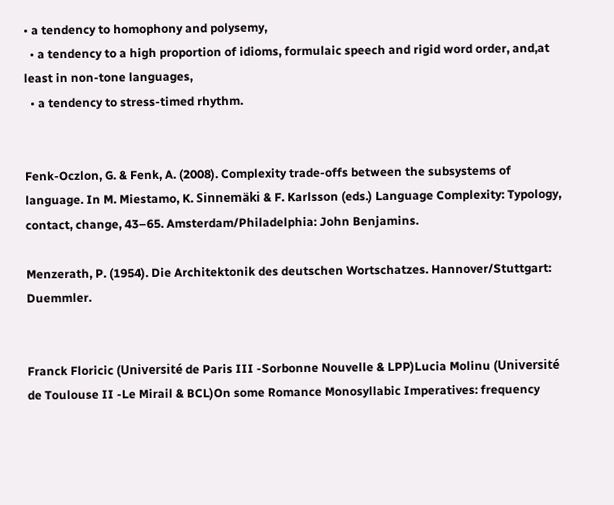• a tendency to homophony and polysemy,
  • a tendency to a high proportion of idioms, formulaic speech and rigid word order, and,at least in non-tone languages,
  • a tendency to stress-timed rhythm.


Fenk-Oczlon, G. & Fenk, A. (2008). Complexity trade-offs between the subsystems of language. In M. Miestamo, K. Sinnemäki & F. Karlsson (eds.) Language Complexity: Typology, contact, change, 43–65. Amsterdam/Philadelphia: John Benjamins.

Menzerath, P. (1954). Die Architektonik des deutschen Wortschatzes. Hannover/Stuttgart: Duemmler.


Franck Floricic (Université de Paris III -Sorbonne Nouvelle & LPP)Lucia Molinu (Université de Toulouse II -Le Mirail & BCL)On some Romance Monosyllabic Imperatives: frequency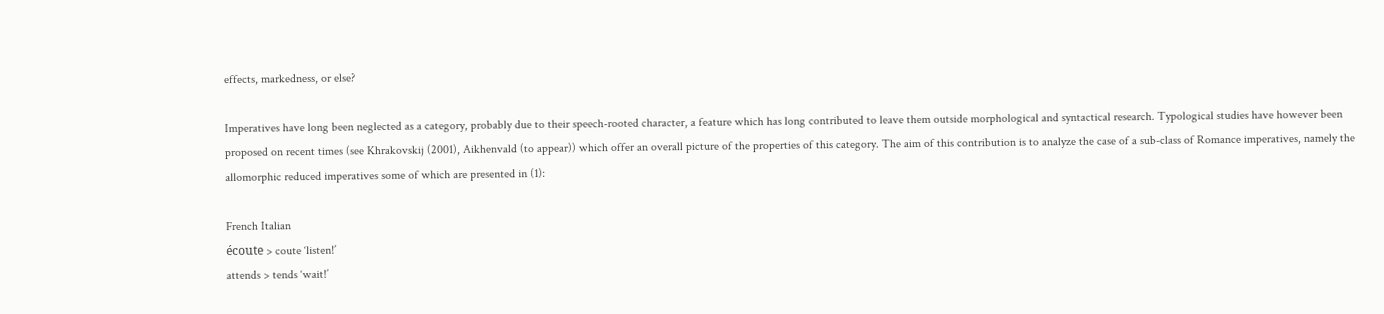effects, markedness, or else?

Imperatives have long been neglected as a category, probably due to their speech-rooted character, a feature which has long contributed to leave them outside morphological and syntactical research. Typological studies have however been proposed on recent times (see Khrakovskij (2001), Aikhenvald (to appear)) which offer an overall picture of the properties of this category. The aim of this contribution is to analyze the case of a sub-class of Romance imperatives, namely the allomorphic reduced imperatives some of which are presented in (1):

French Italian
écoute > coute ‘listen!’
attends > tends ‘wait!’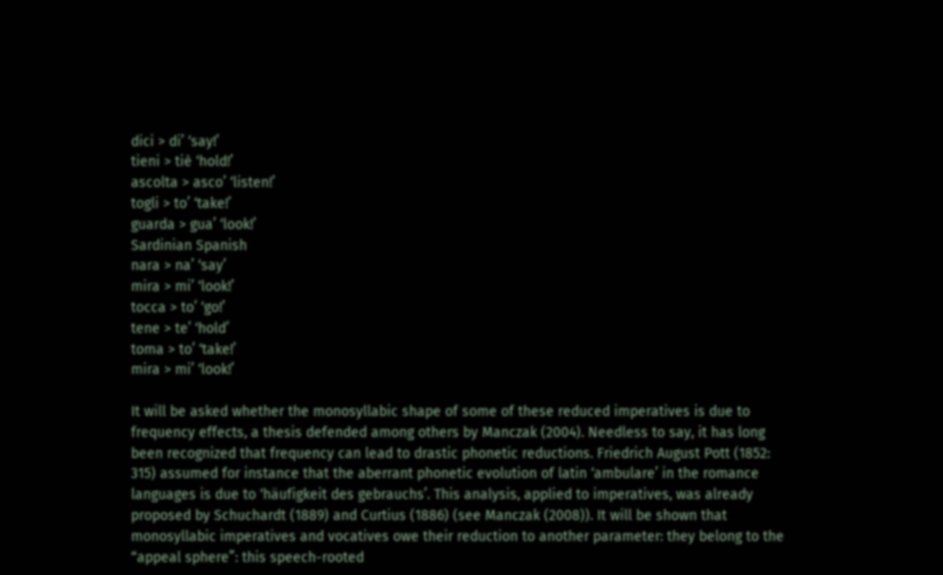dici > di’ ‘say!’
tieni > tiè ‘hold!’
ascolta > asco’ ‘listen!’
togli > to’ ‘take!’
guarda > gua’ ‘look!’
Sardinian Spanish
nara > na’ ‘say’
mira > mi’ ‘look!’
tocca > to’ ‘go!’
tene > te’ ‘hold’
toma > to’ ‘take!’
mira > mi’ ‘look!’

It will be asked whether the monosyllabic shape of some of these reduced imperatives is due to frequency effects, a thesis defended among others by Manczak (2004). Needless to say, it has long been recognized that frequency can lead to drastic phonetic reductions. Friedrich August Pott (1852: 315) assumed for instance that the aberrant phonetic evolution of latin ‘ambulare’ in the romance languages is due to ‘häufigkeit des gebrauchs’. This analysis, applied to imperatives, was already proposed by Schuchardt (1889) and Curtius (1886) (see Manczak (2008)). It will be shown that monosyllabic imperatives and vocatives owe their reduction to another parameter: they belong to the “appeal sphere”: this speech-rooted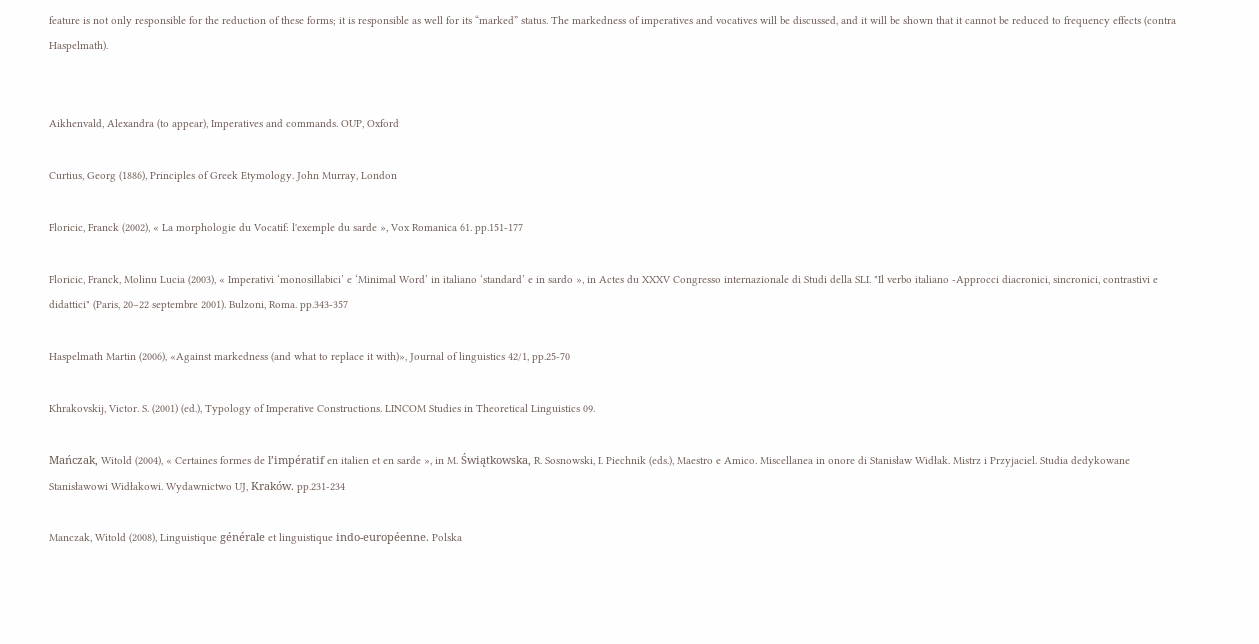feature is not only responsible for the reduction of these forms; it is responsible as well for its “marked” status. The markedness of imperatives and vocatives will be discussed, and it will be shown that it cannot be reduced to frequency effects (contra Haspelmath).


Aikhenvald, Alexandra (to appear), Imperatives and commands. OUP, Oxford

Curtius, Georg (1886), Principles of Greek Etymology. John Murray, London

Floricic, Franck (2002), « La morphologie du Vocatif: l'exemple du sarde », Vox Romanica 61. pp.151-177

Floricic, Franck, Molinu Lucia (2003), « Imperativi ‘monosillabici’ e ‘Minimal Word’ in italiano ‘standard’ e in sardo », in Actes du XXXV Congresso internazionale di Studi della SLI. "Il verbo italiano -Approcci diacronici, sincronici, contrastivi e didattici" (Paris, 20–22 septembre 2001). Bulzoni, Roma. pp.343-357

Haspelmath Martin (2006), «Against markedness (and what to replace it with)», Journal of linguistics 42/1, pp.25-70

Khrakovskij, Victor. S. (2001) (ed.), Typology of Imperative Constructions. LINCOM Studies in Theoretical Linguistics 09.

Mańczak, Witold (2004), « Certaines formes de l’impératif en italien et en sarde », in M. Świątkowska, R. Sosnowski, I. Piechnik (eds.), Maestro e Amico. Miscellanea in onore di Stanisław Widłak. Mistrz i Przyjaciel. Studia dedykowane Stanisławowi Widłakowi. Wydawnictwo UJ, Kraków. pp.231-234

Manczak, Witold (2008), Linguistique générale et linguistique indo-européenne. Polska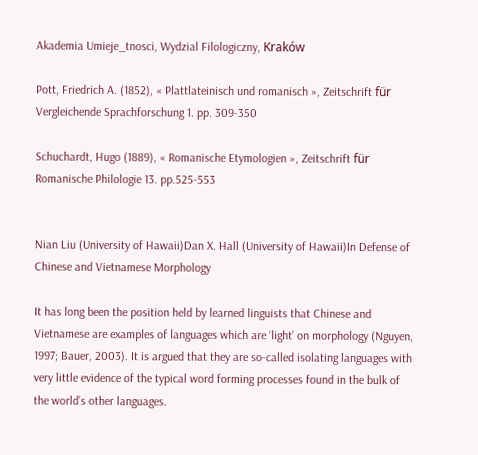Akademia Umieje_tnosci, Wydzial Filologiczny, Kraków

Pott, Friedrich A. (1852), « Plattlateinisch und romanisch », Zeitschrift für Vergleichende Sprachforschung 1. pp. 309-350

Schuchardt, Hugo (1889), « Romanische Etymologien », Zeitschrift für Romanische Philologie 13. pp.525-553


Nian Liu (University of Hawaii)Dan X. Hall (University of Hawaii)In Defense of Chinese and Vietnamese Morphology

It has long been the position held by learned linguists that Chinese and Vietnamese are examples of languages which are ‘light’ on morphology (Nguyen, 1997; Bauer, 2003). It is argued that they are so-called isolating languages with very little evidence of the typical word forming processes found in the bulk of the world’s other languages.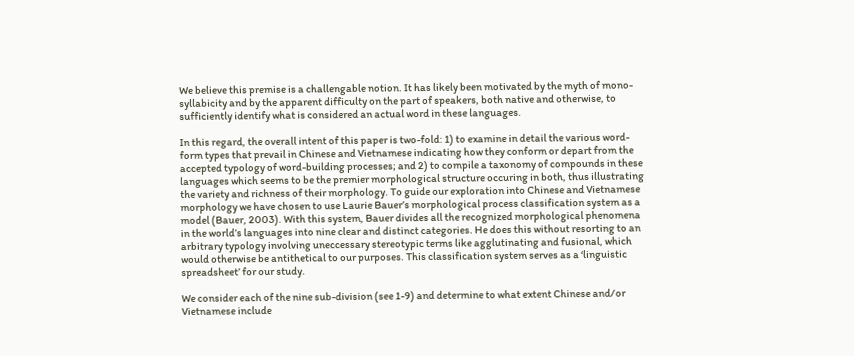We believe this premise is a challengable notion. It has likely been motivated by the myth of mono-syllabicity and by the apparent difficulty on the part of speakers, both native and otherwise, to sufficiently identify what is considered an actual word in these languages.

In this regard, the overall intent of this paper is two-fold: 1) to examine in detail the various word-form types that prevail in Chinese and Vietnamese indicating how they conform or depart from the accepted typology of word-building processes; and 2) to compile a taxonomy of compounds in these languages which seems to be the premier morphological structure occuring in both, thus illustrating the variety and richness of their morphology. To guide our exploration into Chinese and Vietnamese morphology we have chosen to use Laurie Bauer’s morphological process classification system as a model (Bauer, 2003). With this system, Bauer divides all the recognized morphological phenomena in the world’s languages into nine clear and distinct categories. He does this without resorting to an arbitrary typology involving uneccessary stereotypic terms like agglutinating and fusional, which would otherwise be antithetical to our purposes. This classification system serves as a ‘linguistic spreadsheet’ for our study.

We consider each of the nine sub-division (see 1-9) and determine to what extent Chinese and/or Vietnamese include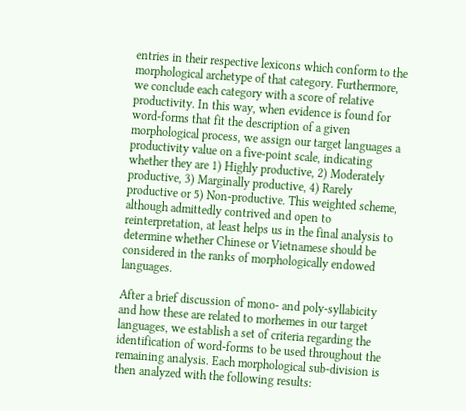entries in their respective lexicons which conform to the morphological archetype of that category. Furthermore, we conclude each category with a score of relative productivity. In this way, when evidence is found for word-forms that fit the description of a given morphological process, we assign our target languages a productivity value on a five-point scale, indicating whether they are 1) Highly productive, 2) Moderately productive, 3) Marginally productive, 4) Rarely productive or 5) Non-productive. This weighted scheme, although admittedly contrived and open to reinterpretation, at least helps us in the final analysis to determine whether Chinese or Vietnamese should be considered in the ranks of morphologically endowed languages.

After a brief discussion of mono- and poly-syllabicity and how these are related to morhemes in our target languages, we establish a set of criteria regarding the identification of word-forms to be used throughout the remaining analysis. Each morphological sub-division is then analyzed with the following results: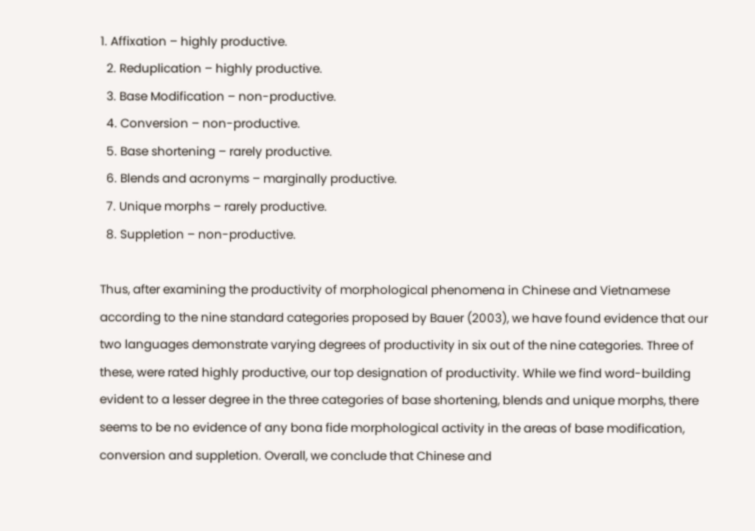1. Affixation – highly productive.
  2. Reduplication – highly productive.
  3. Base Modification – non-productive.
  4. Conversion – non-productive.
  5. Base shortening – rarely productive.
  6. Blends and acronyms – marginally productive.
  7. Unique morphs – rarely productive.
  8. Suppletion – non-productive.

Thus, after examining the productivity of morphological phenomena in Chinese and Vietnamese according to the nine standard categories proposed by Bauer (2003), we have found evidence that our two languages demonstrate varying degrees of productivity in six out of the nine categories. Three of these, were rated highly productive, our top designation of productivity. While we find word-building evident to a lesser degree in the three categories of base shortening, blends and unique morphs, there seems to be no evidence of any bona fide morphological activity in the areas of base modification, conversion and suppletion. Overall, we conclude that Chinese and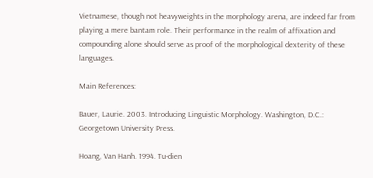Vietnamese, though not heavyweights in the morphology arena, are indeed far from playing a mere bantam role. Their performance in the realm of affixation and compounding alone should serve as proof of the morphological dexterity of these languages.

Main References:

Bauer, Laurie. 2003. Introducing Linguistic Morphology. Washington, D.C.: Georgetown University Press.

Hoang, Van Hanh. 1994. Tu-dien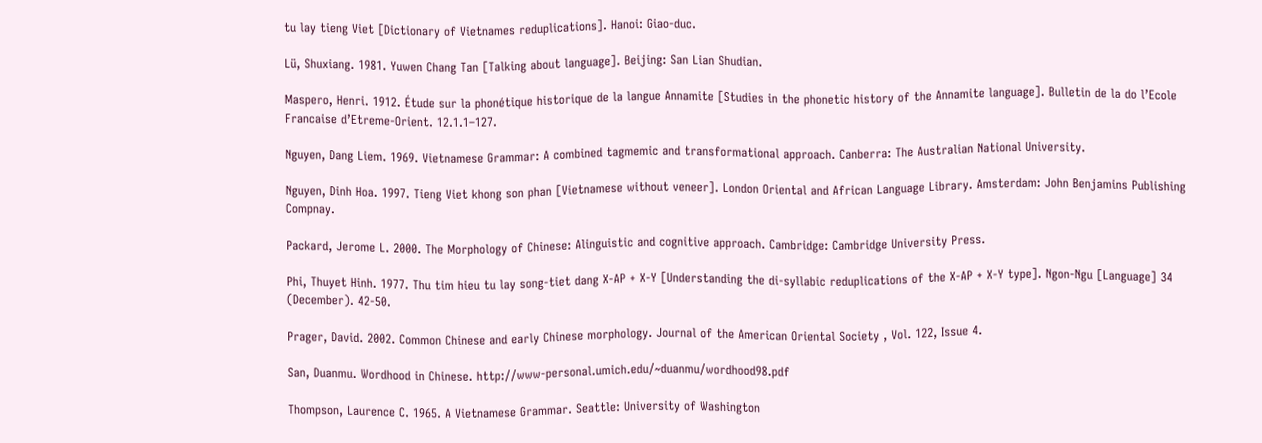tu lay tieng Viet [Dictionary of Vietnames reduplications]. Hanoi: Giao-duc.

Lü, Shuxiang. 1981. Yuwen Chang Tan [Talking about language]. Beijing: San Lian Shudian.

Maspero, Henri. 1912. Étude sur la phonétique historique de la langue Annamite [Studies in the phonetic history of the Annamite language]. Bulletin de la do l’Ecole Francaise d’Etreme-Orient. 12.1.1–127.

Nguyen, Dang Liem. 1969. Vietnamese Grammar: A combined tagmemic and transformational approach. Canberra: The Australian National University.

Nguyen, Dinh Hoa. 1997. Tieng Viet khong son phan [Vietnamese without veneer]. London Oriental and African Language Library. Amsterdam: John Benjamins Publishing Compnay.

Packard, Jerome L. 2000. The Morphology of Chinese: Alinguistic and cognitive approach. Cambridge: Cambridge University Press.

Phi, Thuyet Hinh. 1977. Thu tim hieu tu lay song-tiet dang X-AP + X-Y [Understanding the di-syllabic reduplications of the X-AP + X-Y type]. Ngon-Ngu [Language] 34 (December). 42-50.

Prager, David. 2002. Common Chinese and early Chinese morphology. Journal of the American Oriental Society , Vol. 122, Issue 4.

San, Duanmu. Wordhood in Chinese. http://www-personal.umich.edu/~duanmu/wordhood98.pdf

Thompson, Laurence C. 1965. A Vietnamese Grammar. Seattle: University of Washington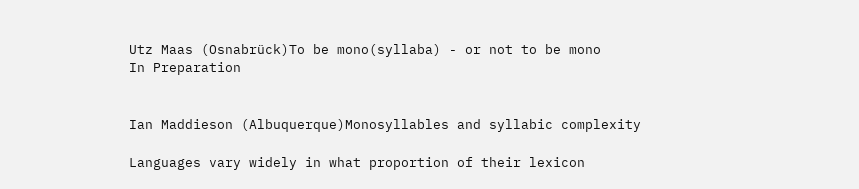Utz Maas (Osnabrück)To be mono(syllaba) - or not to be mono
In Preparation


Ian Maddieson (Albuquerque)Monosyllables and syllabic complexity

Languages vary widely in what proportion of their lexicon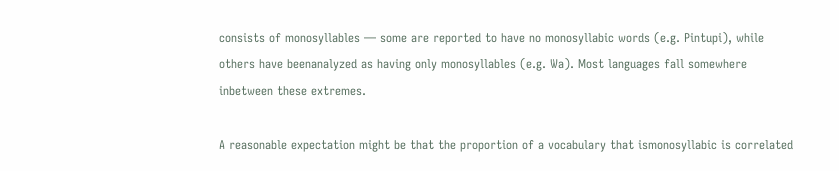consists of monosyllables — some are reported to have no monosyllabic words (e.g. Pintupi), while others have beenanalyzed as having only monosyllables (e.g. Wa). Most languages fall somewhere inbetween these extremes.

A reasonable expectation might be that the proportion of a vocabulary that ismonosyllabic is correlated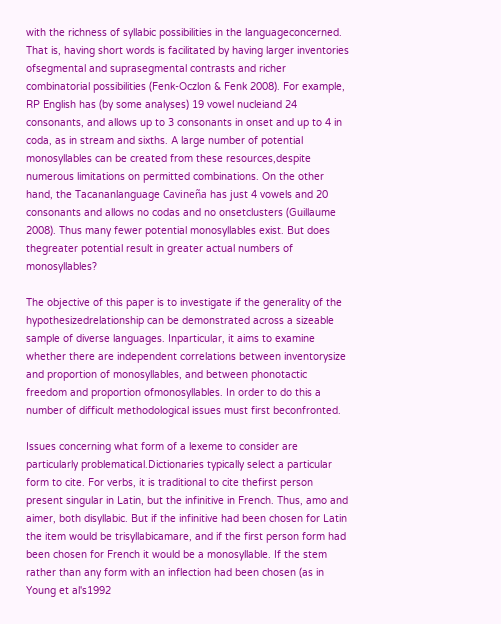with the richness of syllabic possibilities in the languageconcerned. That is, having short words is facilitated by having larger inventories ofsegmental and suprasegmental contrasts and richer combinatorial possibilities (Fenk-Oczlon & Fenk 2008). For example, RP English has (by some analyses) 19 vowel nucleiand 24 consonants, and allows up to 3 consonants in onset and up to 4 in coda, as in stream and sixths. A large number of potential monosyllables can be created from these resources,despite numerous limitations on permitted combinations. On the other hand, the Tacananlanguage Cavineña has just 4 vowels and 20 consonants and allows no codas and no onsetclusters (Guillaume 2008). Thus many fewer potential monosyllables exist. But does thegreater potential result in greater actual numbers of monosyllables?

The objective of this paper is to investigate if the generality of the hypothesizedrelationship can be demonstrated across a sizeable sample of diverse languages. Inparticular, it aims to examine whether there are independent correlations between inventorysize and proportion of monosyllables, and between phonotactic freedom and proportion ofmonosyllables. In order to do this a number of difficult methodological issues must first beconfronted.

Issues concerning what form of a lexeme to consider are particularly problematical.Dictionaries typically select a particular form to cite. For verbs, it is traditional to cite thefirst person present singular in Latin, but the infinitive in French. Thus, amo and aimer, both disyllabic. But if the infinitive had been chosen for Latin the item would be trisyllabicamare, and if the first person form had been chosen for French it would be a monosyllable. If the stem rather than any form with an inflection had been chosen (as in Young et al's1992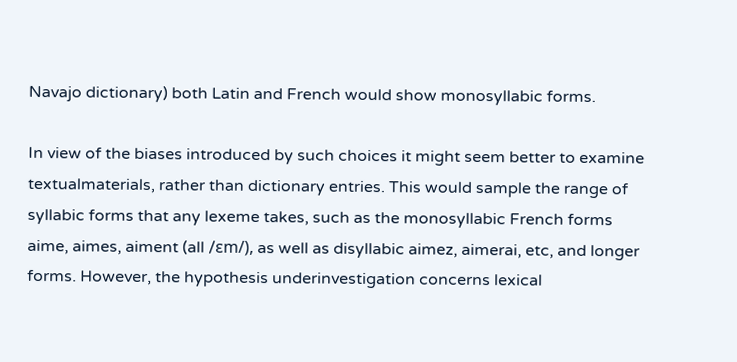Navajo dictionary) both Latin and French would show monosyllabic forms.

In view of the biases introduced by such choices it might seem better to examine textualmaterials, rather than dictionary entries. This would sample the range of syllabic forms that any lexeme takes, such as the monosyllabic French forms aime, aimes, aiment (all /ɛm/), as well as disyllabic aimez, aimerai, etc, and longer forms. However, the hypothesis underinvestigation concerns lexical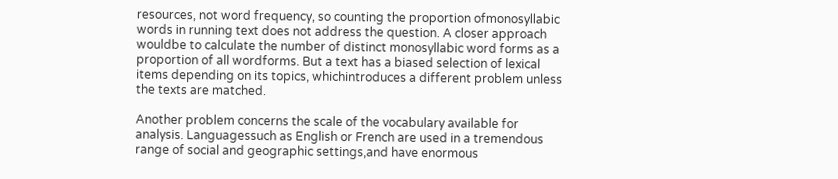resources, not word frequency, so counting the proportion ofmonosyllabic words in running text does not address the question. A closer approach wouldbe to calculate the number of distinct monosyllabic word forms as a proportion of all wordforms. But a text has a biased selection of lexical items depending on its topics, whichintroduces a different problem unless the texts are matched.

Another problem concerns the scale of the vocabulary available for analysis. Languagessuch as English or French are used in a tremendous range of social and geographic settings,and have enormous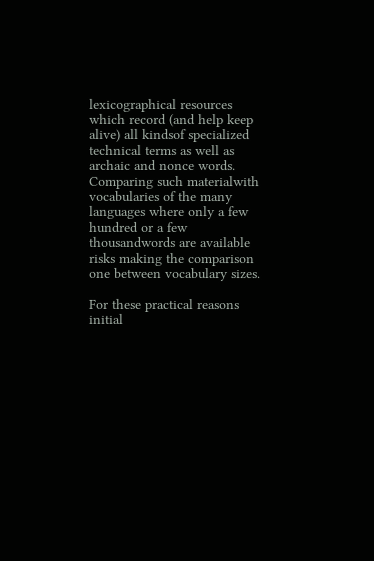lexicographical resources which record (and help keep alive) all kindsof specialized technical terms as well as archaic and nonce words. Comparing such materialwith vocabularies of the many languages where only a few hundred or a few thousandwords are available risks making the comparison one between vocabulary sizes.

For these practical reasons initial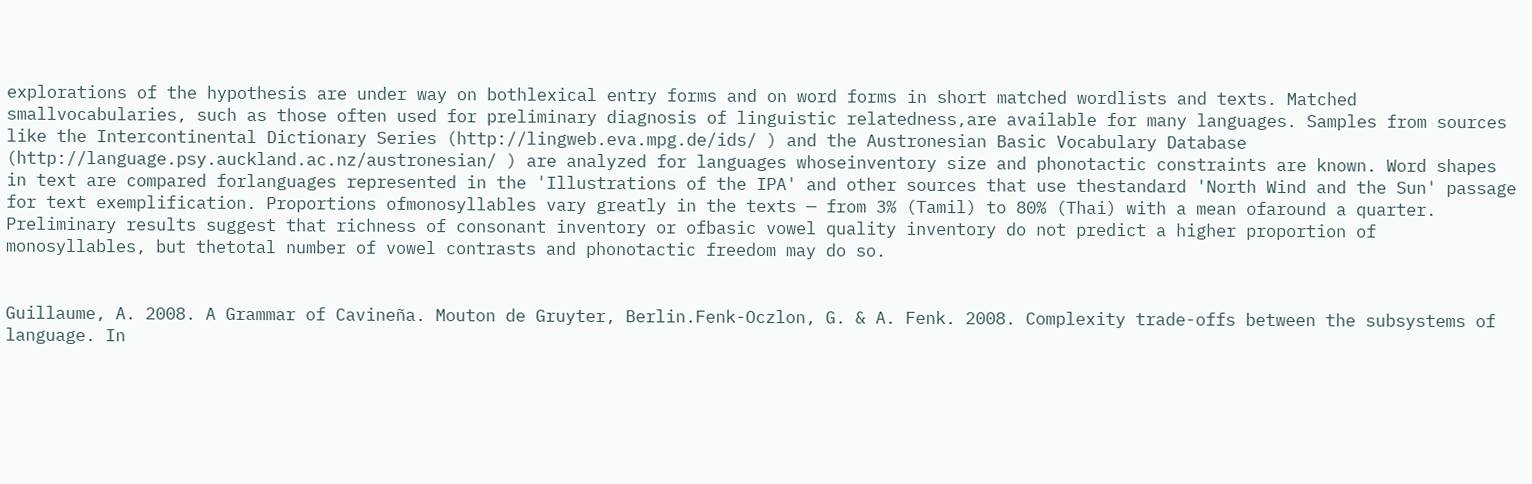explorations of the hypothesis are under way on bothlexical entry forms and on word forms in short matched wordlists and texts. Matched smallvocabularies, such as those often used for preliminary diagnosis of linguistic relatedness,are available for many languages. Samples from sources like the Intercontinental Dictionary Series (http://lingweb.eva.mpg.de/ids/ ) and the Austronesian Basic Vocabulary Database (http://language.psy.auckland.ac.nz/austronesian/ ) are analyzed for languages whoseinventory size and phonotactic constraints are known. Word shapes in text are compared forlanguages represented in the 'Illustrations of the IPA' and other sources that use thestandard 'North Wind and the Sun' passage for text exemplification. Proportions ofmonosyllables vary greatly in the texts — from 3% (Tamil) to 80% (Thai) with a mean ofaround a quarter. Preliminary results suggest that richness of consonant inventory or ofbasic vowel quality inventory do not predict a higher proportion of monosyllables, but thetotal number of vowel contrasts and phonotactic freedom may do so.


Guillaume, A. 2008. A Grammar of Cavineña. Mouton de Gruyter, Berlin.Fenk-Oczlon, G. & A. Fenk. 2008. Complexity trade-offs between the subsystems of language. In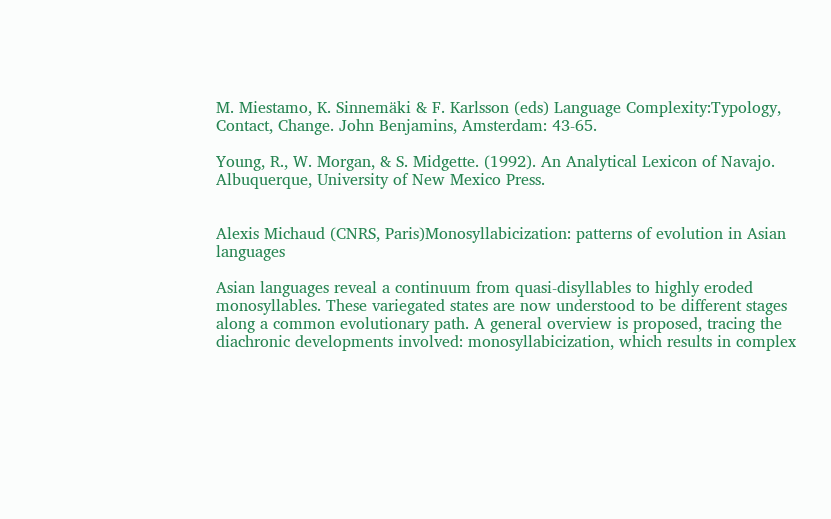M. Miestamo, K. Sinnemäki & F. Karlsson (eds) Language Complexity:Typology, Contact, Change. John Benjamins, Amsterdam: 43-65.

Young, R., W. Morgan, & S. Midgette. (1992). An Analytical Lexicon of Navajo. Albuquerque, University of New Mexico Press.


Alexis Michaud (CNRS, Paris)Monosyllabicization: patterns of evolution in Asian languages

Asian languages reveal a continuum from quasi-disyllables to highly eroded monosyllables. These variegated states are now understood to be different stages along a common evolutionary path. A general overview is proposed, tracing the diachronic developments involved: monosyllabicization, which results in complex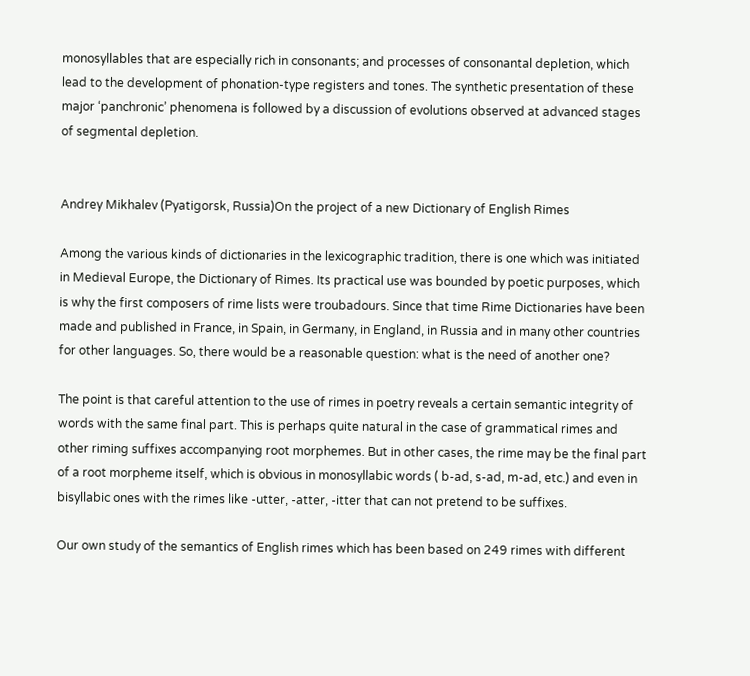monosyllables that are especially rich in consonants; and processes of consonantal depletion, which lead to the development of phonation-type registers and tones. The synthetic presentation of these major ‘panchronic’ phenomena is followed by a discussion of evolutions observed at advanced stages of segmental depletion.


Andrey Mikhalev (Pyatigorsk, Russia)On the project of a new Dictionary of English Rimes

Among the various kinds of dictionaries in the lexicographic tradition, there is one which was initiated in Medieval Europe, the Dictionary of Rimes. Its practical use was bounded by poetic purposes, which is why the first composers of rime lists were troubadours. Since that time Rime Dictionaries have been made and published in France, in Spain, in Germany, in England, in Russia and in many other countries for other languages. So, there would be a reasonable question: what is the need of another one?

The point is that careful attention to the use of rimes in poetry reveals a certain semantic integrity of words with the same final part. This is perhaps quite natural in the case of grammatical rimes and other riming suffixes accompanying root morphemes. But in other cases, the rime may be the final part of a root morpheme itself, which is obvious in monosyllabic words ( b-ad, s-ad, m-ad, etc.) and even in bisyllabic ones with the rimes like -utter, -atter, -itter that can not pretend to be suffixes.

Our own study of the semantics of English rimes which has been based on 249 rimes with different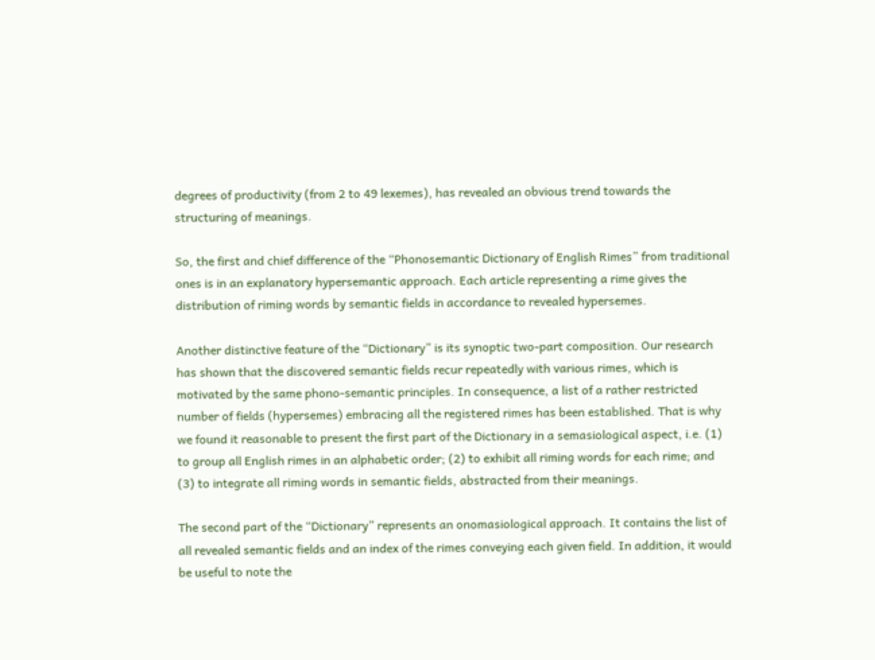degrees of productivity (from 2 to 49 lexemes), has revealed an obvious trend towards the structuring of meanings.

So, the first and chief difference of the “Phonosemantic Dictionary of English Rimes” from traditional ones is in an explanatory hypersemantic approach. Each article representing a rime gives the distribution of riming words by semantic fields in accordance to revealed hypersemes.

Another distinctive feature of the “Dictionary” is its synoptic two-part composition. Our research has shown that the discovered semantic fields recur repeatedly with various rimes, which is motivated by the same phono-semantic principles. In consequence, a list of a rather restricted number of fields (hypersemes) embracing all the registered rimes has been established. That is why we found it reasonable to present the first part of the Dictionary in a semasiological aspect, i.e. (1) to group all English rimes in an alphabetic order; (2) to exhibit all riming words for each rime; and (3) to integrate all riming words in semantic fields, abstracted from their meanings.

The second part of the “Dictionary” represents an onomasiological approach. It contains the list of all revealed semantic fields and an index of the rimes conveying each given field. In addition, it would be useful to note the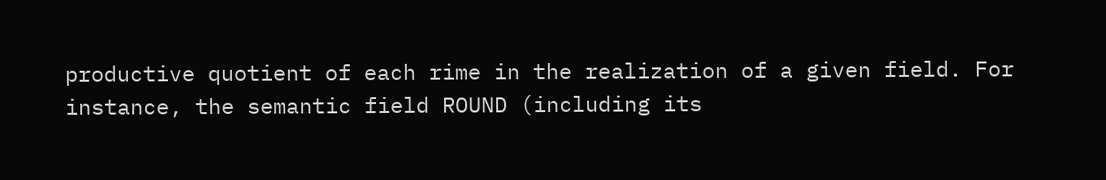productive quotient of each rime in the realization of a given field. For instance, the semantic field ROUND (including its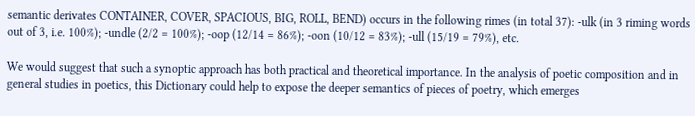semantic derivates CONTAINER, COVER, SPACIOUS, BIG, ROLL, BEND) occurs in the following rimes (in total 37): -ulk (in 3 riming words out of 3, i.e. 100%); -undle (2/2 = 100%); -oop (12/14 = 86%); -oon (10/12 = 83%); -ull (15/19 = 79%), etc.

We would suggest that such a synoptic approach has both practical and theoretical importance. In the analysis of poetic composition and in general studies in poetics, this Dictionary could help to expose the deeper semantics of pieces of poetry, which emerges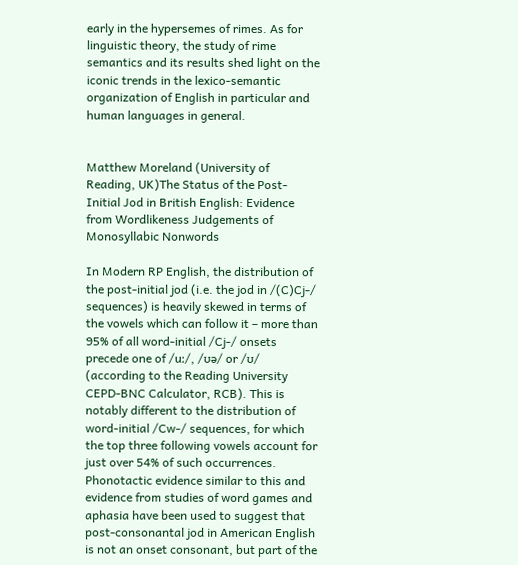early in the hypersemes of rimes. As for linguistic theory, the study of rime semantics and its results shed light on the iconic trends in the lexico-semantic organization of English in particular and human languages in general.


Matthew Moreland (University of Reading, UK)The Status of the Post-Initial Jod in British English: Evidence from Wordlikeness Judgements of Monosyllabic Nonwords

In Modern RP English, the distribution of the post-initial jod (i.e. the jod in /(C)Cj-/ sequences) is heavily skewed in terms of the vowels which can follow it – more than 95% of all word-initial /Cj-/ onsets precede one of /uː/, /ʊǝ/ or /ʊ/ (according to the Reading University CEPD-BNC Calculator, RCB). This is notably different to the distribution of word-initial /Cw-/ sequences, for which the top three following vowels account for just over 54% of such occurrences.  Phonotactic evidence similar to this and evidence from studies of word games and aphasia have been used to suggest that post-consonantal jod in American English is not an onset consonant, but part of the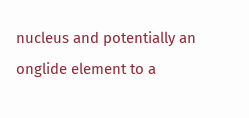nucleus and potentially an onglide element to a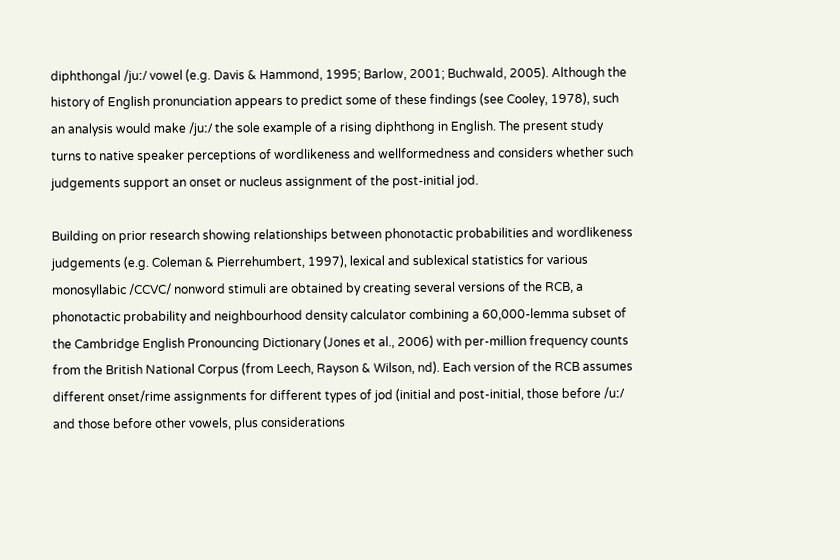diphthongal /juː/ vowel (e.g. Davis & Hammond, 1995; Barlow, 2001; Buchwald, 2005). Although the history of English pronunciation appears to predict some of these findings (see Cooley, 1978), such an analysis would make /juː/ the sole example of a rising diphthong in English. The present study turns to native speaker perceptions of wordlikeness and wellformedness and considers whether such judgements support an onset or nucleus assignment of the post-initial jod.

Building on prior research showing relationships between phonotactic probabilities and wordlikeness judgements (e.g. Coleman & Pierrehumbert, 1997), lexical and sublexical statistics for various monosyllabic /CCVC/ nonword stimuli are obtained by creating several versions of the RCB, a phonotactic probability and neighbourhood density calculator combining a 60,000-lemma subset of the Cambridge English Pronouncing Dictionary (Jones et al., 2006) with per-million frequency counts from the British National Corpus (from Leech, Rayson & Wilson, nd). Each version of the RCB assumes different onset/rime assignments for different types of jod (initial and post-initial, those before /uː/ and those before other vowels, plus considerations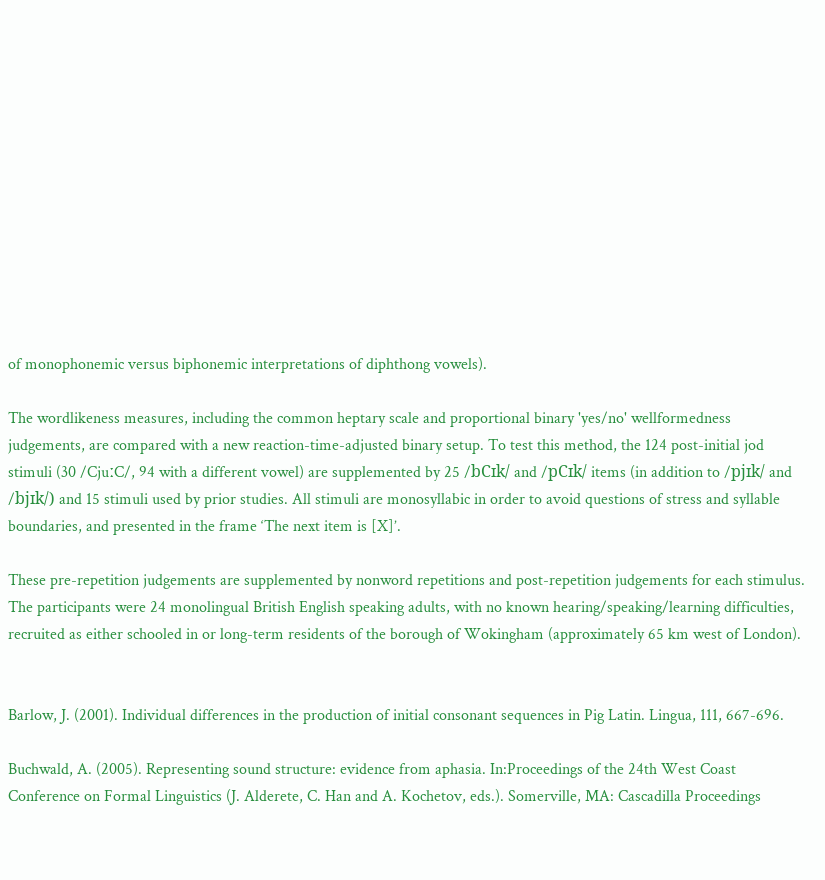of monophonemic versus biphonemic interpretations of diphthong vowels).

The wordlikeness measures, including the common heptary scale and proportional binary 'yes/no' wellformedness judgements, are compared with a new reaction-time-adjusted binary setup. To test this method, the 124 post-initial jod stimuli (30 /CjuːC/, 94 with a different vowel) are supplemented by 25 /bCɪk/ and /pCɪk/ items (in addition to /pjɪk/ and /bjɪk/) and 15 stimuli used by prior studies. All stimuli are monosyllabic in order to avoid questions of stress and syllable boundaries, and presented in the frame ‘The next item is [X]’.

These pre-repetition judgements are supplemented by nonword repetitions and post-repetition judgements for each stimulus. The participants were 24 monolingual British English speaking adults, with no known hearing/speaking/learning difficulties, recruited as either schooled in or long-term residents of the borough of Wokingham (approximately 65 km west of London).


Barlow, J. (2001). Individual differences in the production of initial consonant sequences in Pig Latin. Lingua, 111, 667-696.

Buchwald, A. (2005). Representing sound structure: evidence from aphasia. In:Proceedings of the 24th West Coast Conference on Formal Linguistics (J. Alderete, C. Han and A. Kochetov, eds.). Somerville, MA: Cascadilla Proceedings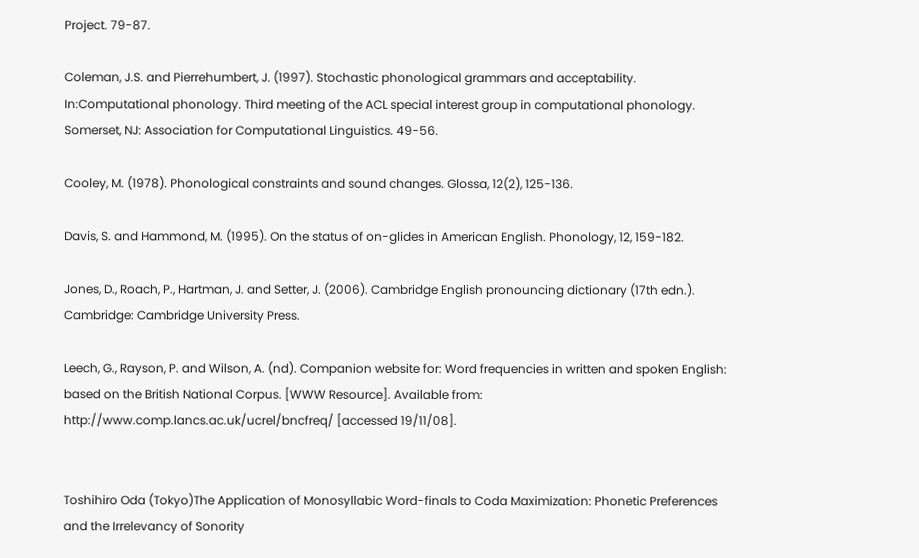Project. 79-87.

Coleman, J.S. and Pierrehumbert, J. (1997). Stochastic phonological grammars and acceptability. In:Computational phonology. Third meeting of the ACL special interest group in computational phonology. Somerset, NJ: Association for Computational Linguistics. 49-56.

Cooley, M. (1978). Phonological constraints and sound changes. Glossa, 12(2), 125-136.

Davis, S. and Hammond, M. (1995). On the status of on-glides in American English. Phonology, 12, 159-182.

Jones, D., Roach, P., Hartman, J. and Setter, J. (2006). Cambridge English pronouncing dictionary (17th edn.). Cambridge: Cambridge University Press.

Leech, G., Rayson, P. and Wilson, A. (nd). Companion website for: Word frequencies in written and spoken English: based on the British National Corpus. [WWW Resource]. Available from: http://www.comp.lancs.ac.uk/ucrel/bncfreq/ [accessed 19/11/08].


Toshihiro Oda (Tokyo)The Application of Monosyllabic Word-finals to Coda Maximization: Phonetic Preferences and the Irrelevancy of Sonority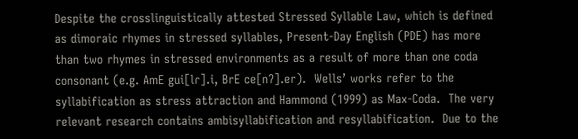Despite the crosslinguistically attested Stressed Syllable Law, which is defined as dimoraic rhymes in stressed syllables, Present-Day English (PDE) has more than two rhymes in stressed environments as a result of more than one coda consonant (e.g. AmE gui[lɾ].i, BrE ce[nʔ].er).  Wells’ works refer to the syllabification as stress attraction and Hammond (1999) as Max-Coda.  The very relevant research contains ambisyllabification and resyllabification.  Due to the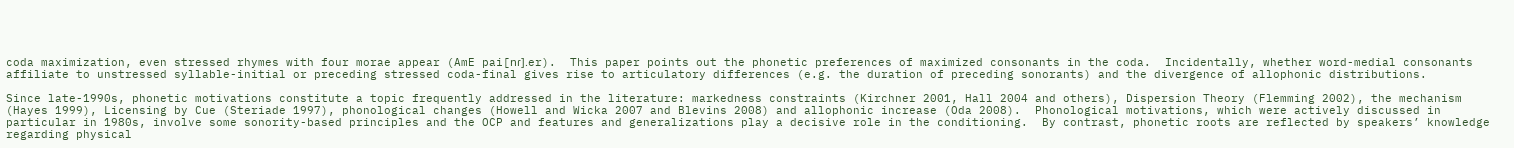coda maximization, even stressed rhymes with four morae appear (AmE pai[nɾ].er).  This paper points out the phonetic preferences of maximized consonants in the coda.  Incidentally, whether word-medial consonants affiliate to unstressed syllable-initial or preceding stressed coda-final gives rise to articulatory differences (e.g. the duration of preceding sonorants) and the divergence of allophonic distributions.

Since late-1990s, phonetic motivations constitute a topic frequently addressed in the literature: markedness constraints (Kirchner 2001, Hall 2004 and others), Dispersion Theory (Flemming 2002), the mechanism (Hayes 1999), Licensing by Cue (Steriade 1997), phonological changes (Howell and Wicka 2007 and Blevins 2008) and allophonic increase (Oda 2008).  Phonological motivations, which were actively discussed in particular in 1980s, involve some sonority-based principles and the OCP and features and generalizations play a decisive role in the conditioning.  By contrast, phonetic roots are reflected by speakers’ knowledge regarding physical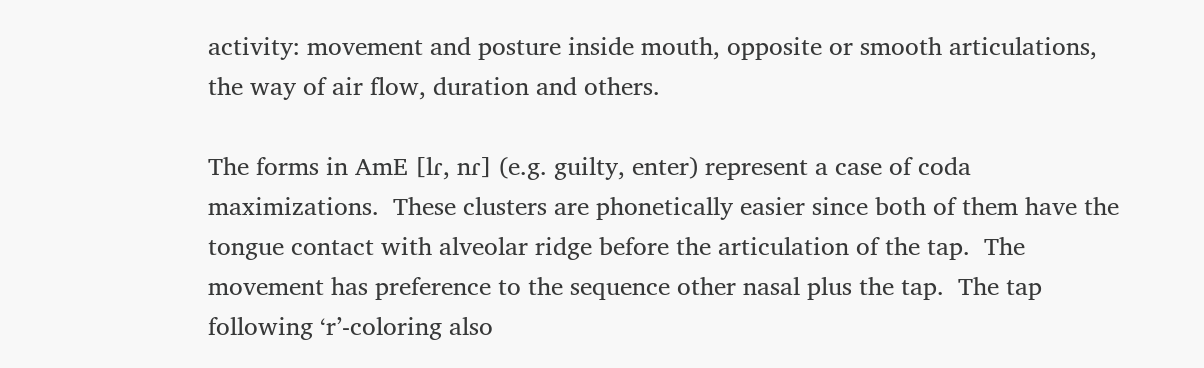activity: movement and posture inside mouth, opposite or smooth articulations, the way of air flow, duration and others.

The forms in AmE [lɾ, nɾ] (e.g. guilty, enter) represent a case of coda maximizations.  These clusters are phonetically easier since both of them have the tongue contact with alveolar ridge before the articulation of the tap.  The movement has preference to the sequence other nasal plus the tap.  The tap following ‘r’-coloring also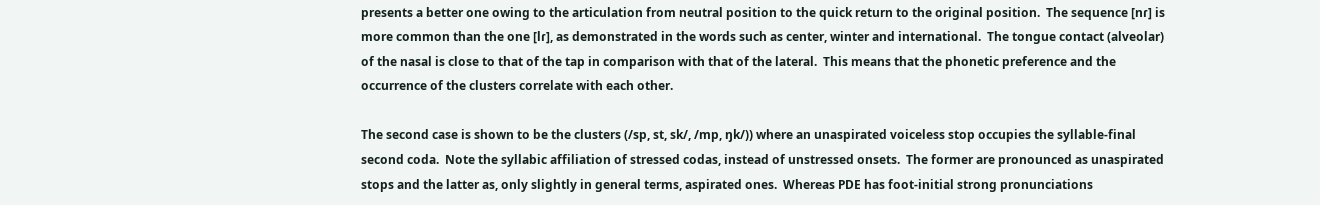presents a better one owing to the articulation from neutral position to the quick return to the original position.  The sequence [nɾ] is more common than the one [lɾ], as demonstrated in the words such as center, winter and international.  The tongue contact (alveolar) of the nasal is close to that of the tap in comparison with that of the lateral.  This means that the phonetic preference and the occurrence of the clusters correlate with each other.

The second case is shown to be the clusters (/sp, st, sk/, /mp, ŋk/)) where an unaspirated voiceless stop occupies the syllable-final second coda.  Note the syllabic affiliation of stressed codas, instead of unstressed onsets.  The former are pronounced as unaspirated stops and the latter as, only slightly in general terms, aspirated ones.  Whereas PDE has foot-initial strong pronunciations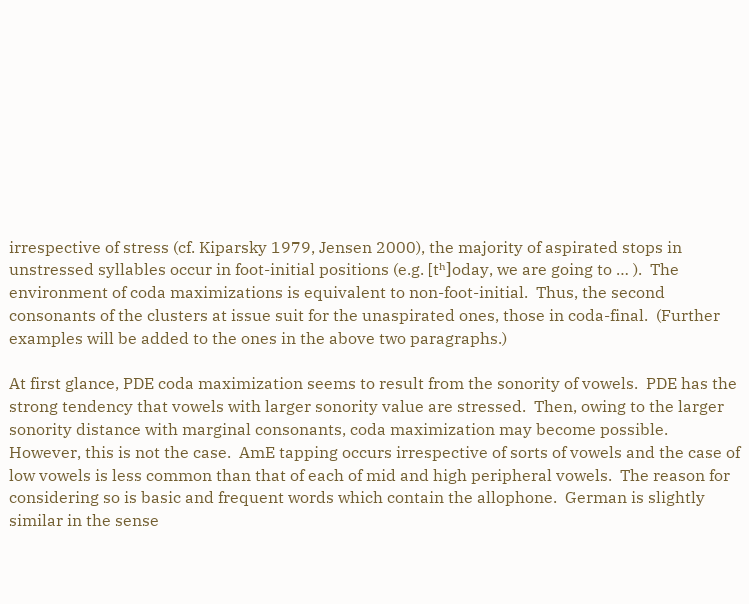irrespective of stress (cf. Kiparsky 1979, Jensen 2000), the majority of aspirated stops in unstressed syllables occur in foot-initial positions (e.g. [tʰ]oday, we are going to … ).  The environment of coda maximizations is equivalent to non-foot-initial.  Thus, the second consonants of the clusters at issue suit for the unaspirated ones, those in coda-final.  (Further examples will be added to the ones in the above two paragraphs.)

At first glance, PDE coda maximization seems to result from the sonority of vowels.  PDE has the strong tendency that vowels with larger sonority value are stressed.  Then, owing to the larger sonority distance with marginal consonants, coda maximization may become possible.  However, this is not the case.  AmE tapping occurs irrespective of sorts of vowels and the case of low vowels is less common than that of each of mid and high peripheral vowels.  The reason for considering so is basic and frequent words which contain the allophone.  German is slightly similar in the sense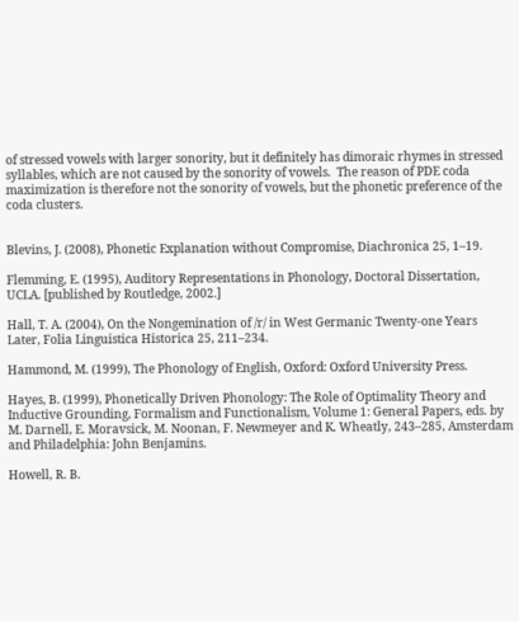of stressed vowels with larger sonority, but it definitely has dimoraic rhymes in stressed syllables, which are not caused by the sonority of vowels.  The reason of PDE coda maximization is therefore not the sonority of vowels, but the phonetic preference of the coda clusters.


Blevins, J. (2008), Phonetic Explanation without Compromise, Diachronica 25, 1–19.

Flemming, E. (1995), Auditory Representations in Phonology, Doctoral Dissertation, UCLA. [published by Routledge, 2002.]

Hall, T. A. (2004), On the Nongemination of /r/ in West Germanic Twenty-one Years Later, Folia Linguistica Historica 25, 211–234.

Hammond, M. (1999), The Phonology of English, Oxford: Oxford University Press.

Hayes, B. (1999), Phonetically Driven Phonology: The Role of Optimality Theory and Inductive Grounding, Formalism and Functionalism, Volume 1: General Papers, eds. by M. Darnell, E. Moravsick, M. Noonan, F. Newmeyer and K. Wheatly, 243–285, Amsterdam and Philadelphia: John Benjamins.

Howell, R. B.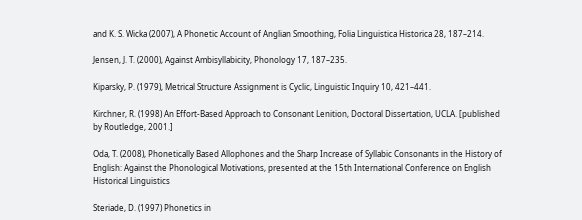and K. S. Wicka (2007), A Phonetic Account of Anglian Smoothing, Folia Linguistica Historica 28, 187–214.

Jensen, J. T. (2000), Against Ambisyllabicity, Phonology 17, 187–235.

Kiparsky, P. (1979), Metrical Structure Assignment is Cyclic, Linguistic Inquiry 10, 421–441.

Kirchner, R. (1998) An Effort-Based Approach to Consonant Lenition, Doctoral Dissertation, UCLA. [published by Routledge, 2001.]

Oda, T. (2008), Phonetically Based Allophones and the Sharp Increase of Syllabic Consonants in the History of English: Against the Phonological Motivations, presented at the 15th International Conference on English Historical Linguistics

Steriade, D. (1997) Phonetics in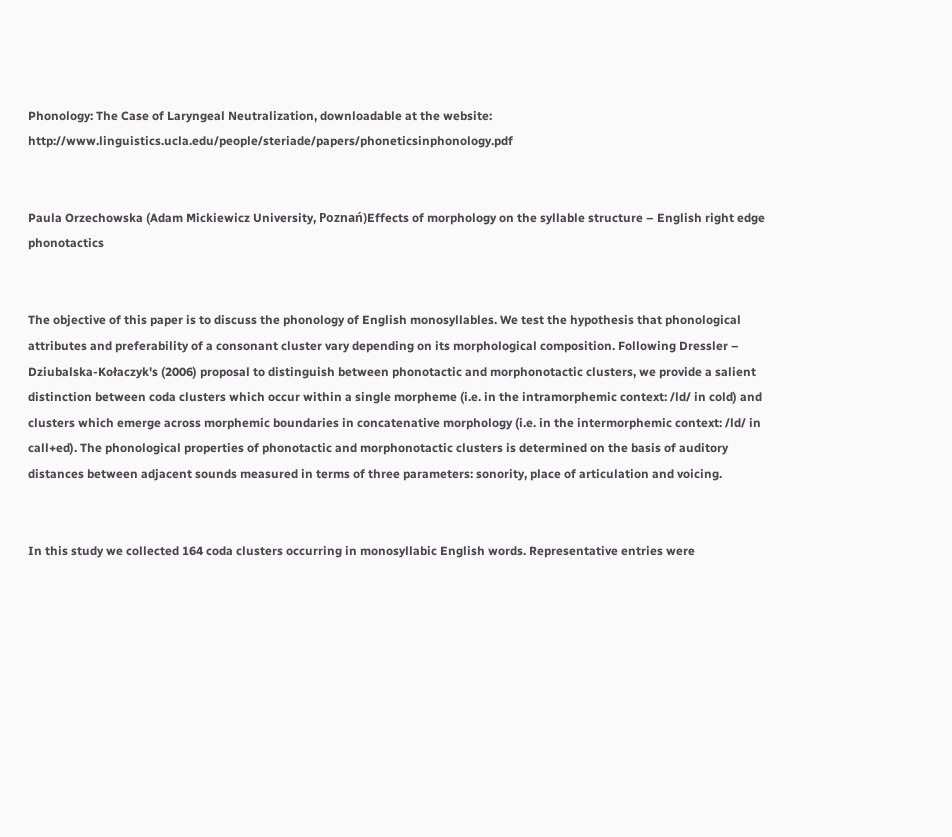Phonology: The Case of Laryngeal Neutralization, downloadable at the website: http://www.linguistics.ucla.edu/people/steriade/papers/phoneticsinphonology.pdf


Paula Orzechowska (Adam Mickiewicz University, Poznań)Effects of morphology on the syllable structure – English right edge phonotactics


The objective of this paper is to discuss the phonology of English monosyllables. We test the hypothesis that phonological attributes and preferability of a consonant cluster vary depending on its morphological composition. Following Dressler – Dziubalska-Kołaczyk's (2006) proposal to distinguish between phonotactic and morphonotactic clusters, we provide a salient distinction between coda clusters which occur within a single morpheme (i.e. in the intramorphemic context: /ld/ in cold) and clusters which emerge across morphemic boundaries in concatenative morphology (i.e. in the intermorphemic context: /ld/ in call+ed). The phonological properties of phonotactic and morphonotactic clusters is determined on the basis of auditory distances between adjacent sounds measured in terms of three parameters: sonority, place of articulation and voicing.


In this study we collected 164 coda clusters occurring in monosyllabic English words. Representative entries were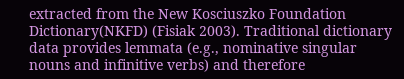extracted from the New Kosciuszko Foundation Dictionary(NKFD) (Fisiak 2003). Traditional dictionary data provides lemmata (e.g., nominative singular nouns and infinitive verbs) and therefore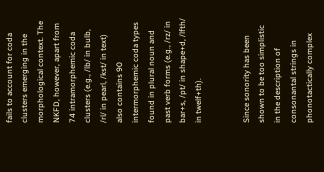fails to account for coda clusters emerging in the morphological context. The NKFD, however, apart from 74 intramorphemic coda clusters (e.g., /lb/ in bulb, /rl/ in pearl, /kst/ in text) also contains 90 intermorphemic coda types found in plural noun and past verb forms (e.g., /rz/ in bar+s, /pt/ in shape+d, /lfth/ in twelf+th).


Since sonority has been shown to be too simplistic in the description of consonantal strings in phonotactically complex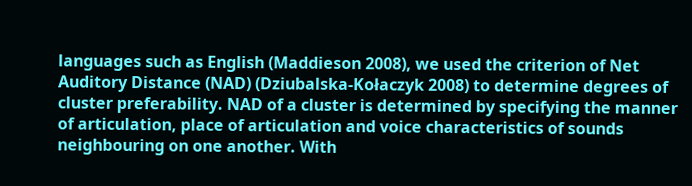languages such as English (Maddieson 2008), we used the criterion of Net Auditory Distance (NAD) (Dziubalska-Kołaczyk 2008) to determine degrees of cluster preferability. NAD of a cluster is determined by specifying the manner of articulation, place of articulation and voice characteristics of sounds neighbouring on one another. With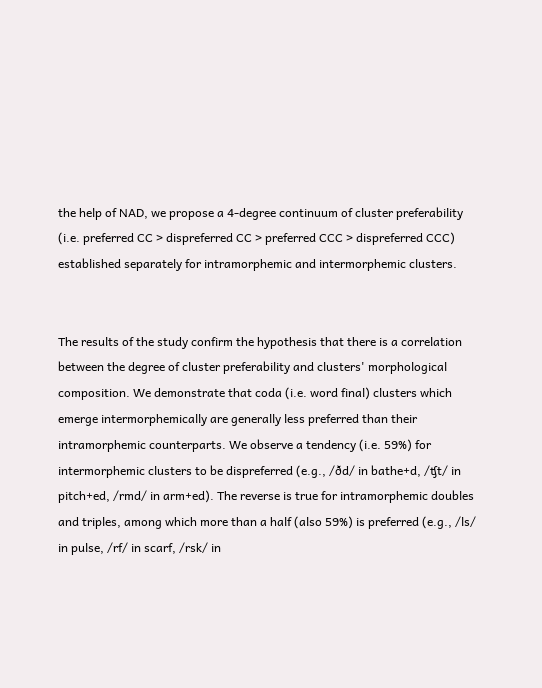the help of NAD, we propose a 4-degree continuum of cluster preferability (i.e. preferred CC > dispreferred CC > preferred CCC > dispreferred CCC) established separately for intramorphemic and intermorphemic clusters.


The results of the study confirm the hypothesis that there is a correlation between the degree of cluster preferability and clusters' morphological composition. We demonstrate that coda (i.e. word final) clusters which emerge intermorphemically are generally less preferred than their intramorphemic counterparts. We observe a tendency (i.e. 59%) for intermorphemic clusters to be dispreferred (e.g., /ðd/ in bathe+d, /ʧt/ in pitch+ed, /rmd/ in arm+ed). The reverse is true for intramorphemic doubles and triples, among which more than a half (also 59%) is preferred (e.g., /ls/ in pulse, /rf/ in scarf, /rsk/ in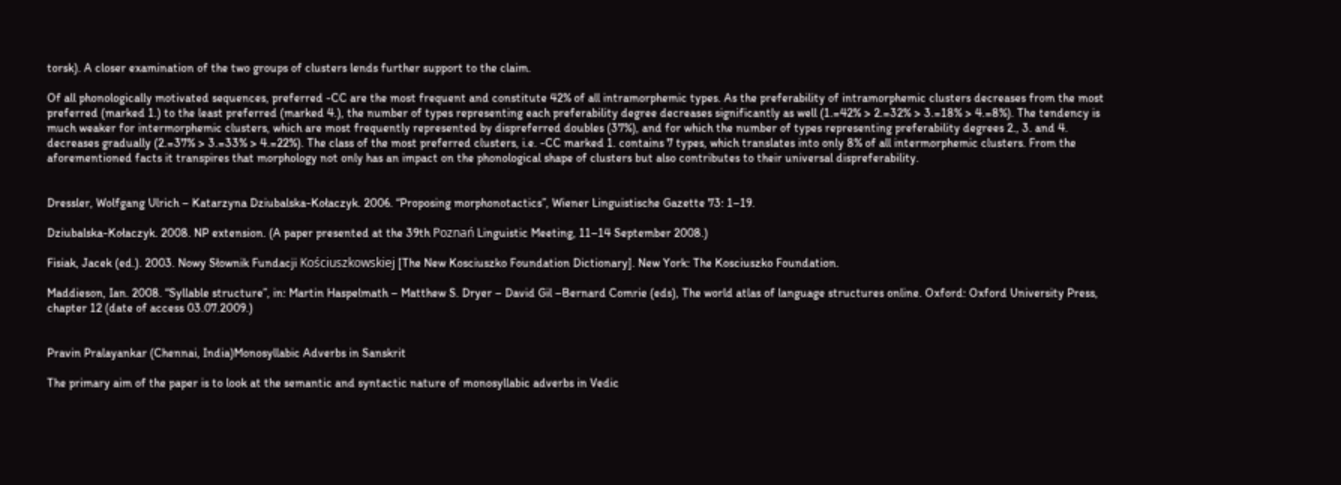torsk). A closer examination of the two groups of clusters lends further support to the claim.

Of all phonologically motivated sequences, preferred -CC are the most frequent and constitute 42% of all intramorphemic types. As the preferability of intramorphemic clusters decreases from the most preferred (marked 1.) to the least preferred (marked 4.), the number of types representing each preferability degree decreases significantly as well (1.=42% > 2.=32% > 3.=18% > 4.=8%). The tendency is much weaker for intermorphemic clusters, which are most frequently represented by dispreferred doubles (37%), and for which the number of types representing preferability degrees 2., 3. and 4. decreases gradually (2.=37% > 3.=33% > 4.=22%). The class of the most preferred clusters, i.e. -CC marked 1. contains 7 types, which translates into only 8% of all intermorphemic clusters. From the aforementioned facts it transpires that morphology not only has an impact on the phonological shape of clusters but also contributes to their universal dispreferability.


Dressler, Wolfgang Ulrich – Katarzyna Dziubalska-Kołaczyk. 2006. “Proposing morphonotactics”, Wiener Linguistische Gazette 73: 1–19.

Dziubalska-Kołaczyk. 2008. NP extension. (A paper presented at the 39th Poznań Linguistic Meeting, 11–14 September 2008.)

Fisiak, Jacek (ed.). 2003. Nowy Słownik Fundacji Kościuszkowskiej [The New Kosciuszko Foundation Dictionary]. New York: The Kosciuszko Foundation.

Maddieson, Ian. 2008. “Syllable structure”, in: Martin Haspelmath – Matthew S. Dryer – David Gil –Bernard Comrie (eds), The world atlas of language structures online. Oxford: Oxford University Press, chapter 12 (date of access 03.07.2009.)


Pravin Pralayankar (Chennai, India)Monosyllabic Adverbs in Sanskrit

The primary aim of the paper is to look at the semantic and syntactic nature of monosyllabic adverbs in Vedic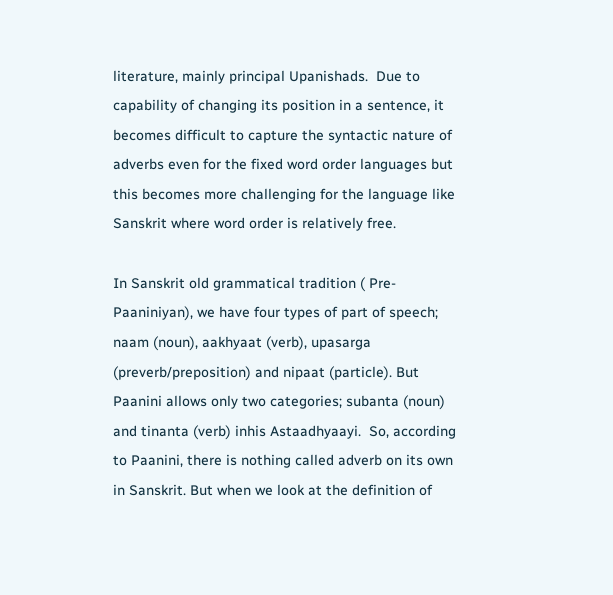literature, mainly principal Upanishads.  Due to capability of changing its position in a sentence, it becomes difficult to capture the syntactic nature of adverbs even for the fixed word order languages but this becomes more challenging for the language like Sanskrit where word order is relatively free.

In Sanskrit old grammatical tradition ( Pre-Paaniniyan), we have four types of part of speech; naam (noun), aakhyaat (verb), upasarga (preverb/preposition) and nipaat (particle). But Paanini allows only two categories; subanta (noun) and tinanta (verb) inhis Astaadhyaayi.  So, according to Paanini, there is nothing called adverb on its own in Sanskrit. But when we look at the definition of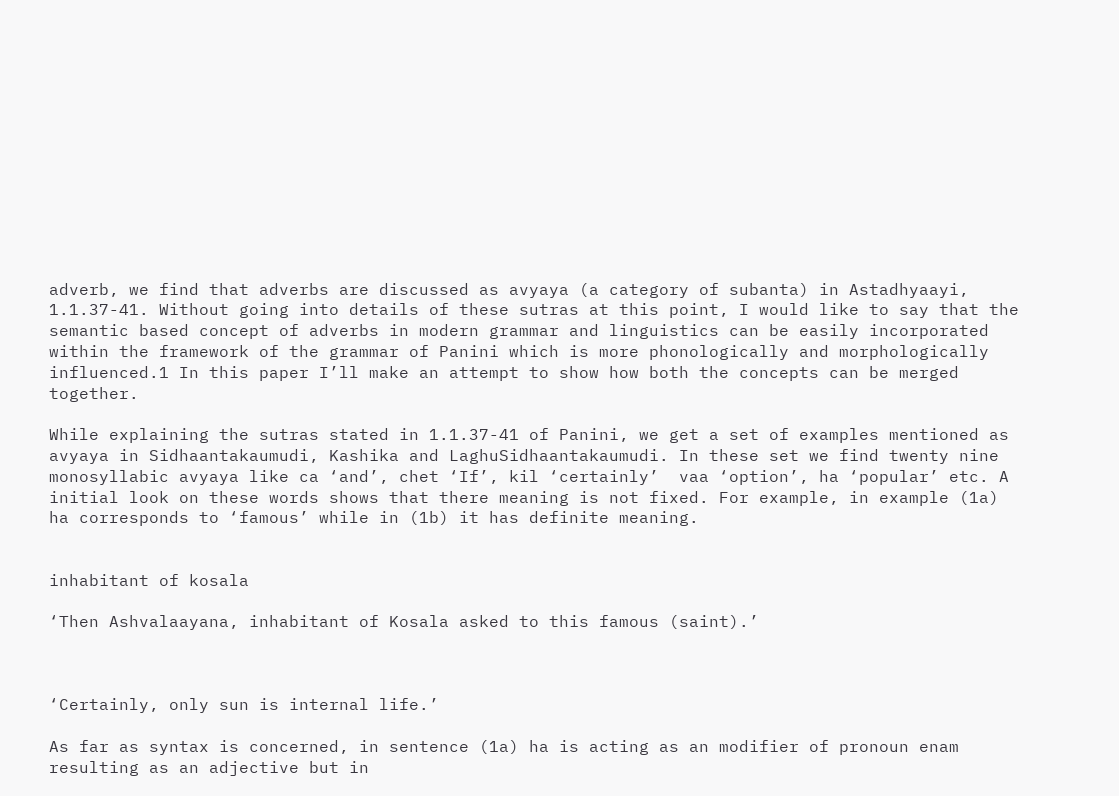adverb, we find that adverbs are discussed as avyaya (a category of subanta) in Astadhyaayi, 1.1.37-41. Without going into details of these sutras at this point, I would like to say that the semantic based concept of adverbs in modern grammar and linguistics can be easily incorporated within the framework of the grammar of Panini which is more phonologically and morphologically influenced.1 In this paper I’ll make an attempt to show how both the concepts can be merged together.

While explaining the sutras stated in 1.1.37-41 of Panini, we get a set of examples mentioned as avyaya in Sidhaantakaumudi, Kashika and LaghuSidhaantakaumudi. In these set we find twenty nine monosyllabic avyaya like ca ‘and’, chet ‘If’, kil ‘certainly’  vaa ‘option’, ha ‘popular’ etc. A initial look on these words shows that there meaning is not fixed. For example, in example (1a) ha corresponds to ‘famous’ while in (1b) it has definite meaning.


inhabitant of kosala

‘Then Ashvalaayana, inhabitant of Kosala asked to this famous (saint).’



‘Certainly, only sun is internal life.’

As far as syntax is concerned, in sentence (1a) ha is acting as an modifier of pronoun enam resulting as an adjective but in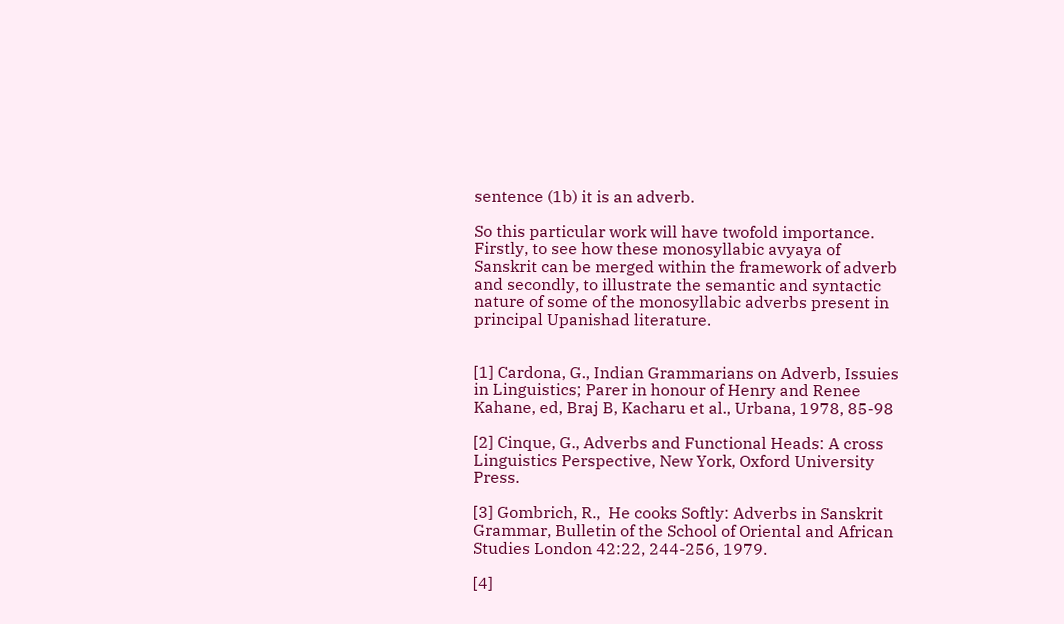sentence (1b) it is an adverb.

So this particular work will have twofold importance. Firstly, to see how these monosyllabic avyaya of Sanskrit can be merged within the framework of adverb and secondly, to illustrate the semantic and syntactic nature of some of the monosyllabic adverbs present in principal Upanishad literature.


[1] Cardona, G., Indian Grammarians on Adverb, Issuies in Linguistics; Parer in honour of Henry and Renee Kahane, ed, Braj B, Kacharu et al., Urbana, 1978, 85-98

[2] Cinque, G., Adverbs and Functional Heads: A cross Linguistics Perspective, New York, Oxford University Press.

[3] Gombrich, R.,  He cooks Softly: Adverbs in Sanskrit Grammar, Bulletin of the School of Oriental and African Studies London 42:22, 244-256, 1979.

[4]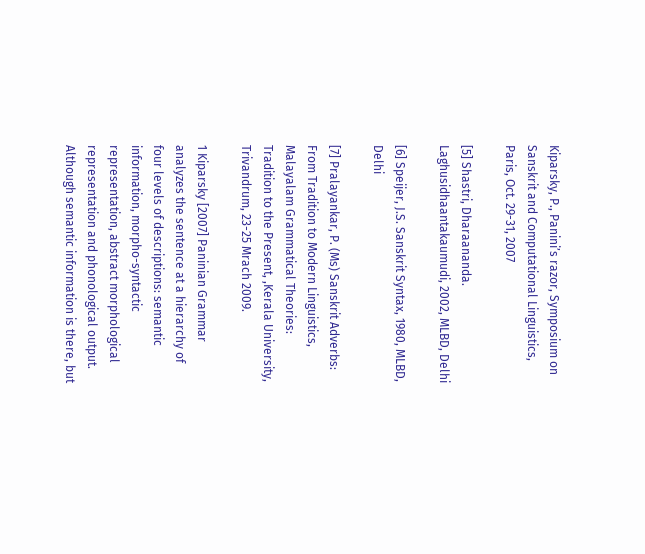Kiparsky, P., Panini’s razor, Symposium on Sanskrit and Computational Linguistics, Paris, Oct. 29-31, 2007

[5] Shastri, Dharaananda. Laghusidhaantakaumudi, 2002, MLBD, Delhi

[6] Speijer, J.S. Sanskrit Syntax, 1980, MLBD, Delhi

[7] Pralayankar, P. (Ms) Sanskrit Adverbs: From Tradition to Modern Linguistics, Malayalam Grammatical Theories: Tradition to the Present, ,Kerala University, Trivandrum, 23-25 Mrach 2009.

1 Kiparsky [2007] Paninian Grammar analyzes the sentence at a hierarchy of four levels of descriptions: semantic information, morpho-syntactic representation, abstract morphological representation and phonological output. Although semantic information is there, but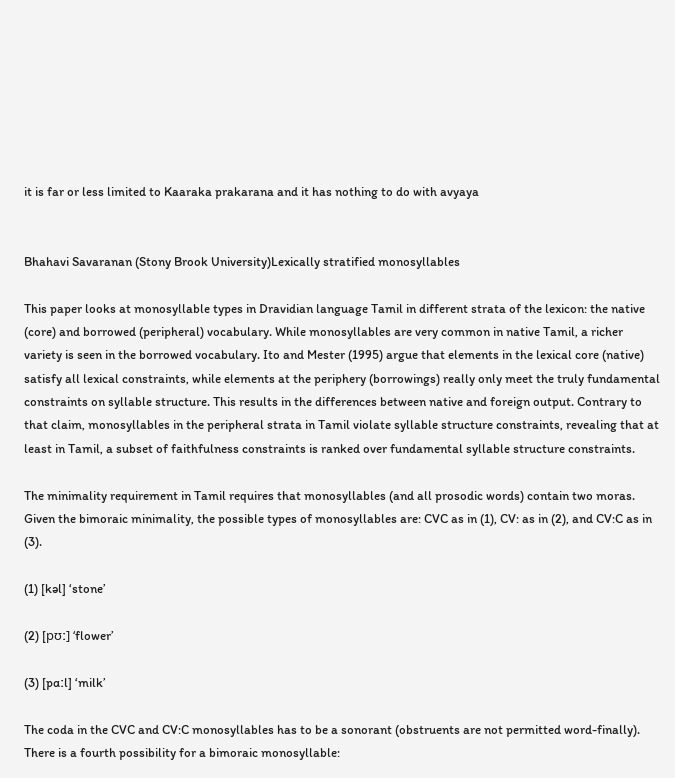it is far or less limited to Kaaraka prakarana and it has nothing to do with avyaya


Bhahavi Savaranan (Stony Brook University)Lexically stratified monosyllables

This paper looks at monosyllable types in Dravidian language Tamil in different strata of the lexicon: the native (core) and borrowed (peripheral) vocabulary. While monosyllables are very common in native Tamil, a richer variety is seen in the borrowed vocabulary. Ito and Mester (1995) argue that elements in the lexical core (native) satisfy all lexical constraints, while elements at the periphery (borrowings) really only meet the truly fundamental constraints on syllable structure. This results in the differences between native and foreign output. Contrary to that claim, monosyllables in the peripheral strata in Tamil violate syllable structure constraints, revealing that at least in Tamil, a subset of faithfulness constraints is ranked over fundamental syllable structure constraints.

The minimality requirement in Tamil requires that monosyllables (and all prosodic words) contain two moras. Given the bimoraic minimality, the possible types of monosyllables are: CVC as in (1), CV: as in (2), and CV:C as in (3).

(1) [kəl] ‘stone’

(2) [pʊː] ‘flower’

(3) [pɑːl] ‘milk’

The coda in the CVC and CV:C monosyllables has to be a sonorant (obstruents are not permitted word-finally). There is a fourth possibility for a bimoraic monosyllable: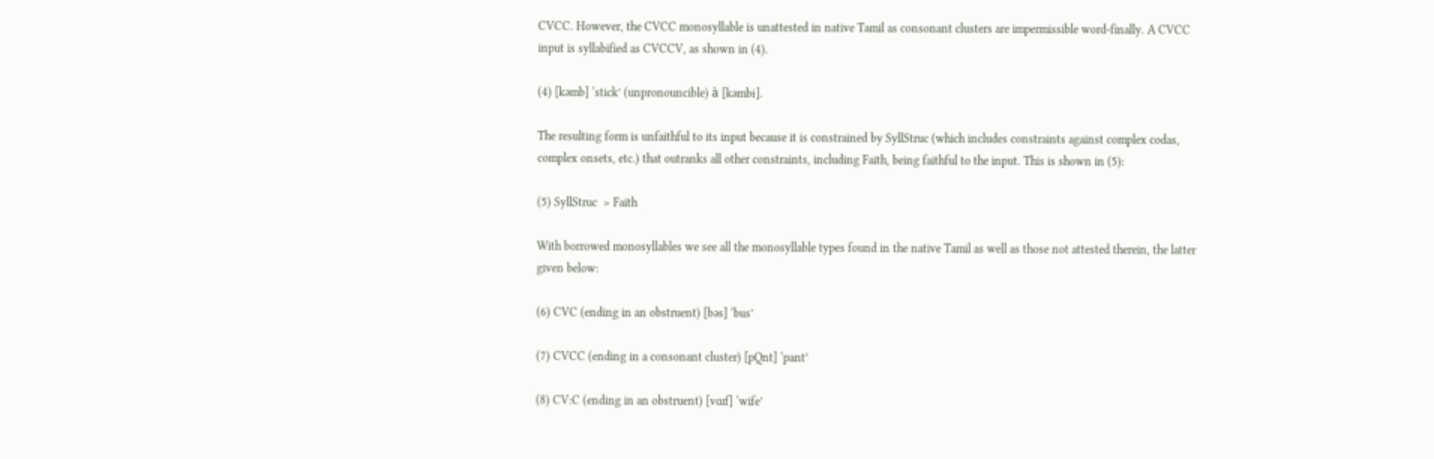CVCC. However, the CVCC monosyllable is unattested in native Tamil as consonant clusters are impermissible word-finally. A CVCC input is syllabified as CVCCV, as shown in (4).

(4) [kəmb] ‘stick’ (unpronouncible) à [kəmbɨ].

The resulting form is unfaithful to its input because it is constrained by SyllStruc (which includes constraints against complex codas, complex onsets, etc.) that outranks all other constraints, including Faith, being faithful to the input. This is shown in (5):

(5) SyllStruc  > Faith

With borrowed monosyllables we see all the monosyllable types found in the native Tamil as well as those not attested therein, the latter given below:

(6) CVC (ending in an obstruent) [bəs] ‘bus’

(7) CVCC (ending in a consonant cluster) [pQnt] ‘pant’

(8) CV:C (ending in an obstruent) [vɑɪf] ‘wife’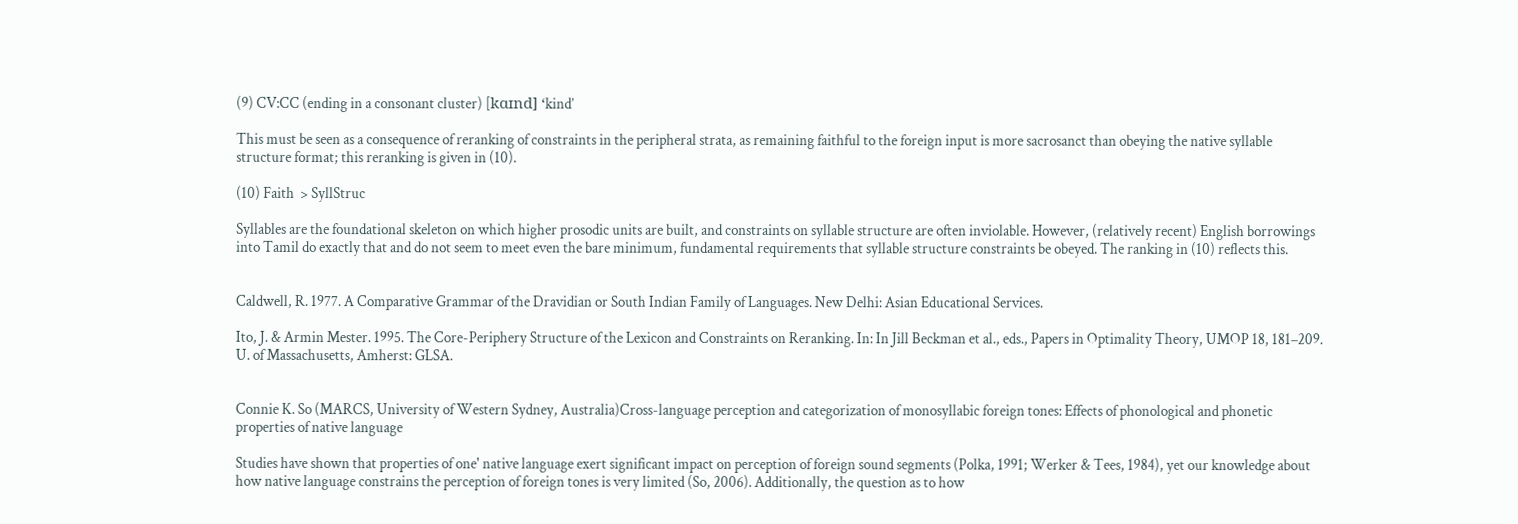(9) CV:CC (ending in a consonant cluster) [kɑɪnd] ‘kind’

This must be seen as a consequence of reranking of constraints in the peripheral strata, as remaining faithful to the foreign input is more sacrosanct than obeying the native syllable structure format; this reranking is given in (10).

(10) Faith  > SyllStruc

Syllables are the foundational skeleton on which higher prosodic units are built, and constraints on syllable structure are often inviolable. However, (relatively recent) English borrowings into Tamil do exactly that and do not seem to meet even the bare minimum, fundamental requirements that syllable structure constraints be obeyed. The ranking in (10) reflects this.


Caldwell, R. 1977. A Comparative Grammar of the Dravidian or South Indian Family of Languages. New Delhi: Asian Educational Services.

Ito, J. & Armin Mester. 1995. The Core-Periphery Structure of the Lexicon and Constraints on Reranking. In: In Jill Beckman et al., eds., Papers in Optimality Theory, UMOP 18, 181–209. U. of Massachusetts, Amherst: GLSA.


Connie K. So (MARCS, University of Western Sydney, Australia)Cross-language perception and categorization of monosyllabic foreign tones: Effects of phonological and phonetic properties of native language

Studies have shown that properties of one' native language exert significant impact on perception of foreign sound segments (Polka, 1991; Werker & Tees, 1984), yet our knowledge about how native language constrains the perception of foreign tones is very limited (So, 2006). Additionally, the question as to how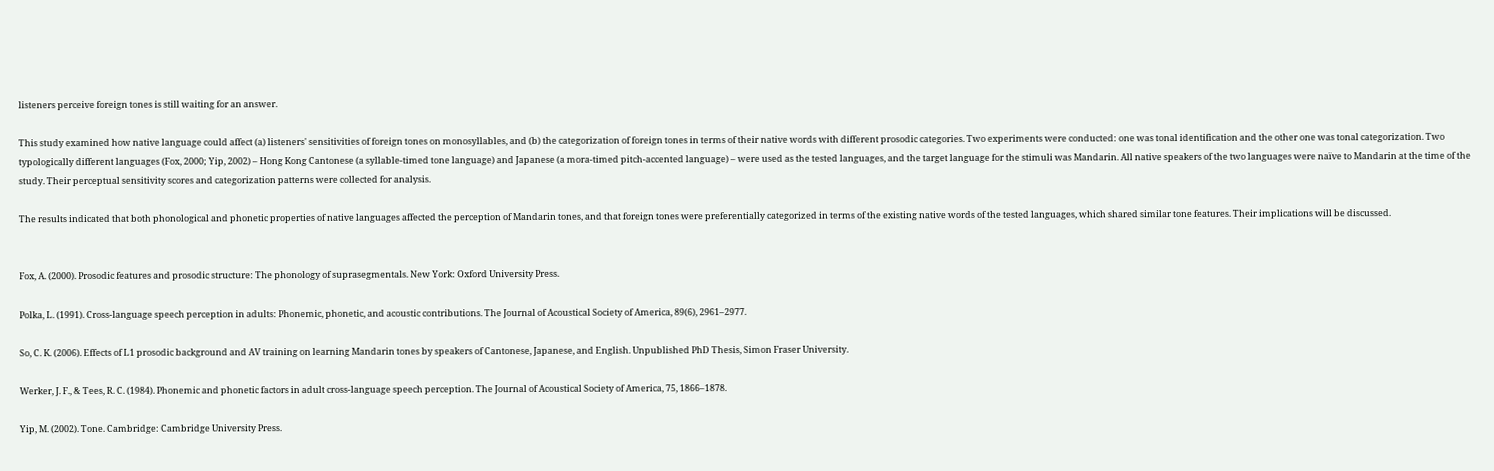listeners perceive foreign tones is still waiting for an answer.

This study examined how native language could affect (a) listeners' sensitivities of foreign tones on monosyllables, and (b) the categorization of foreign tones in terms of their native words with different prosodic categories. Two experiments were conducted: one was tonal identification and the other one was tonal categorization. Two typologically different languages (Fox, 2000; Yip, 2002) – Hong Kong Cantonese (a syllable-timed tone language) and Japanese (a mora-timed pitch-accented language) – were used as the tested languages, and the target language for the stimuli was Mandarin. All native speakers of the two languages were naïve to Mandarin at the time of the study. Their perceptual sensitivity scores and categorization patterns were collected for analysis.

The results indicated that both phonological and phonetic properties of native languages affected the perception of Mandarin tones, and that foreign tones were preferentially categorized in terms of the existing native words of the tested languages, which shared similar tone features. Their implications will be discussed.


Fox, A. (2000). Prosodic features and prosodic structure: The phonology of suprasegmentals. New York: Oxford University Press.

Polka, L. (1991). Cross-language speech perception in adults: Phonemic, phonetic, and acoustic contributions. The Journal of Acoustical Society of America, 89(6), 2961–2977.

So, C. K. (2006). Effects of L1 prosodic background and AV training on learning Mandarin tones by speakers of Cantonese, Japanese, and English. Unpublished PhD Thesis, Simon Fraser University.

Werker, J. F., & Tees, R. C. (1984). Phonemic and phonetic factors in adult cross-language speech perception. The Journal of Acoustical Society of America, 75, 1866–1878.

Yip, M. (2002). Tone. Cambridge: Cambridge University Press.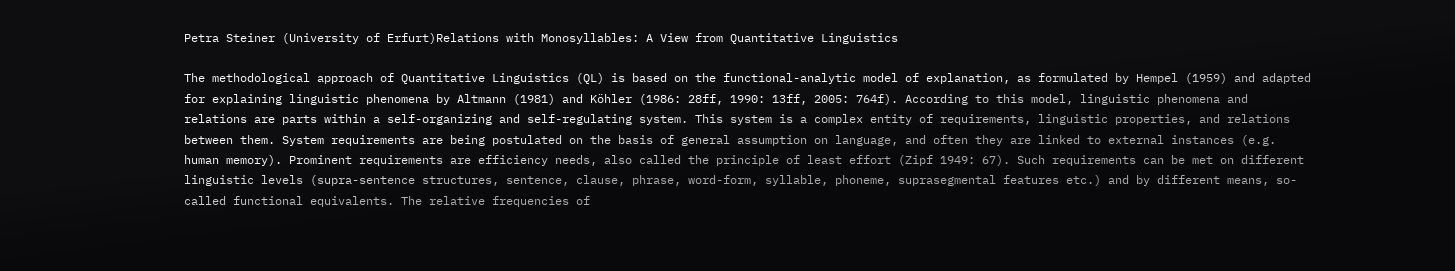Petra Steiner (University of Erfurt)Relations with Monosyllables: A View from Quantitative Linguistics

The methodological approach of Quantitative Linguistics (QL) is based on the functional-analytic model of explanation, as formulated by Hempel (1959) and adapted for explaining linguistic phenomena by Altmann (1981) and Köhler (1986: 28ff, 1990: 13ff, 2005: 764f). According to this model, linguistic phenomena and relations are parts within a self-organizing and self-regulating system. This system is a complex entity of requirements, linguistic properties, and relations between them. System requirements are being postulated on the basis of general assumption on language, and often they are linked to external instances (e.g. human memory). Prominent requirements are efficiency needs, also called the principle of least effort (Zipf 1949: 67). Such requirements can be met on different linguistic levels (supra-sentence structures, sentence, clause, phrase, word-form, syllable, phoneme, suprasegmental features etc.) and by different means, so-called functional equivalents. The relative frequencies of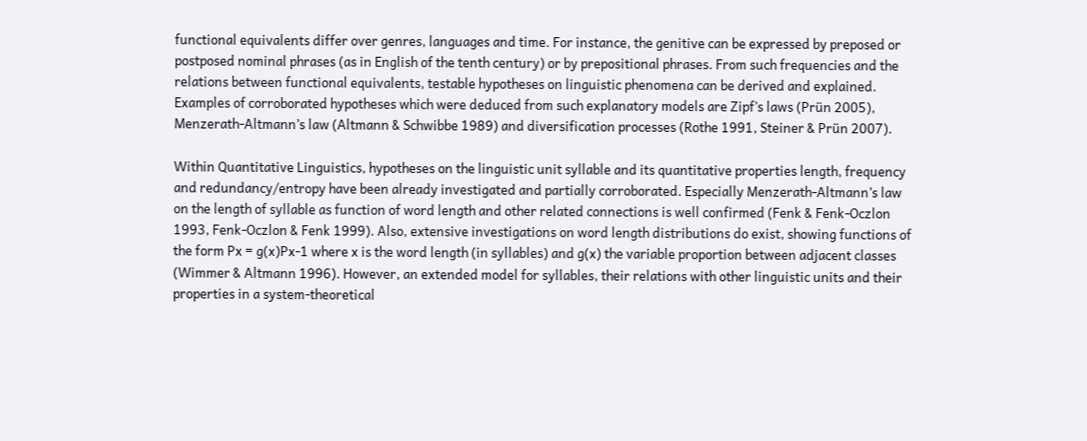functional equivalents differ over genres, languages and time. For instance, the genitive can be expressed by preposed or postposed nominal phrases (as in English of the tenth century) or by prepositional phrases. From such frequencies and the relations between functional equivalents, testable hypotheses on linguistic phenomena can be derived and explained. Examples of corroborated hypotheses which were deduced from such explanatory models are Zipf’s laws (Prün 2005), Menzerath-Altmann’s law (Altmann & Schwibbe 1989) and diversification processes (Rothe 1991, Steiner & Prün 2007).

Within Quantitative Linguistics, hypotheses on the linguistic unit syllable and its quantitative properties length, frequency and redundancy/entropy have been already investigated and partially corroborated. Especially Menzerath-Altmann’s law on the length of syllable as function of word length and other related connections is well confirmed (Fenk & Fenk-Oczlon 1993, Fenk-Oczlon & Fenk 1999). Also, extensive investigations on word length distributions do exist, showing functions of the form Px = g(x)Px-1 where x is the word length (in syllables) and g(x) the variable proportion between adjacent classes (Wimmer & Altmann 1996). However, an extended model for syllables, their relations with other linguistic units and their properties in a system-theoretical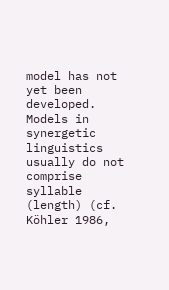model has not yet been developed. Models in synergetic linguistics usually do not comprise syllable (length) (cf. Köhler 1986,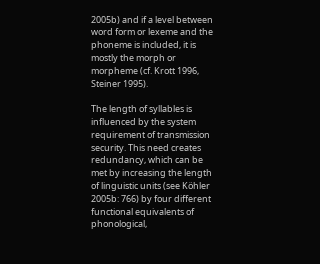2005b) and if a level between word form or lexeme and the phoneme is included, it is mostly the morph or morpheme (cf. Krott 1996, Steiner 1995).

The length of syllables is influenced by the system requirement of transmission security. This need creates redundancy, which can be met by increasing the length of linguistic units (see Köhler 2005b: 766) by four different functional equivalents of phonological,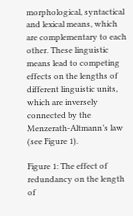morphological, syntactical and lexical means, which are complementary to each other. These linguistic means lead to competing effects on the lengths of different linguistic units, which are inversely connected by the Menzerath-Altmann’s law (see Figure 1).

Figure 1: The effect of redundancy on the length of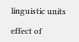linguistic units

effect of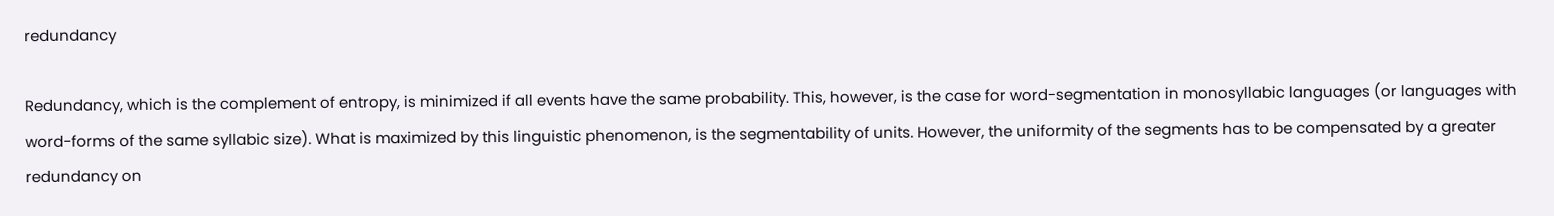redundancy

Redundancy, which is the complement of entropy, is minimized if all events have the same probability. This, however, is the case for word-segmentation in monosyllabic languages (or languages with word-forms of the same syllabic size). What is maximized by this linguistic phenomenon, is the segmentability of units. However, the uniformity of the segments has to be compensated by a greater redundancy on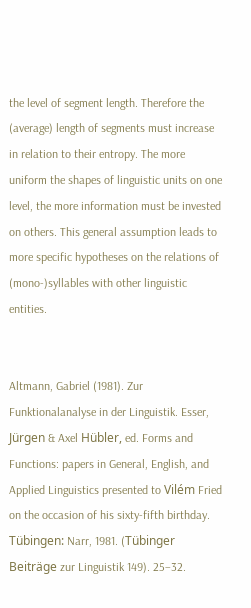the level of segment length. Therefore the (average) length of segments must increase in relation to their entropy. The more uniform the shapes of linguistic units on one level, the more information must be invested on others. This general assumption leads to more specific hypotheses on the relations of (mono-)syllables with other linguistic entities.


Altmann, Gabriel (1981). Zur Funktionalanalyse in der Linguistik. Esser, Jürgen & Axel Hübler, ed. Forms and Functions: papers in General, English, and Applied Linguistics presented to Vilém Fried on the occasion of his sixty-fifth birthday. Tübingen: Narr, 1981. (Tübinger Beiträge zur Linguistik 149). 25–32.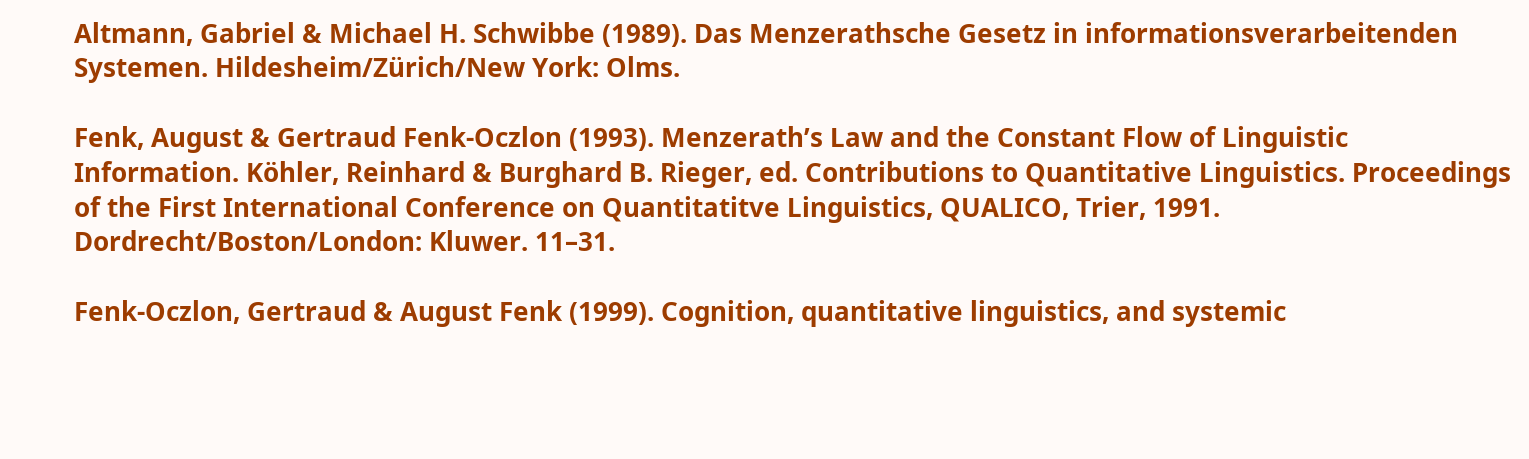Altmann, Gabriel & Michael H. Schwibbe (1989). Das Menzerathsche Gesetz in informationsverarbeitenden Systemen. Hildesheim/Zürich/New York: Olms.

Fenk, August & Gertraud Fenk-Oczlon (1993). Menzerath’s Law and the Constant Flow of Linguistic Information. Köhler, Reinhard & Burghard B. Rieger, ed. Contributions to Quantitative Linguistics. Proceedings of the First International Conference on Quantitatitve Linguistics, QUALICO, Trier, 1991. Dordrecht/Boston/London: Kluwer. 11–31.

Fenk-Oczlon, Gertraud & August Fenk (1999). Cognition, quantitative linguistics, and systemic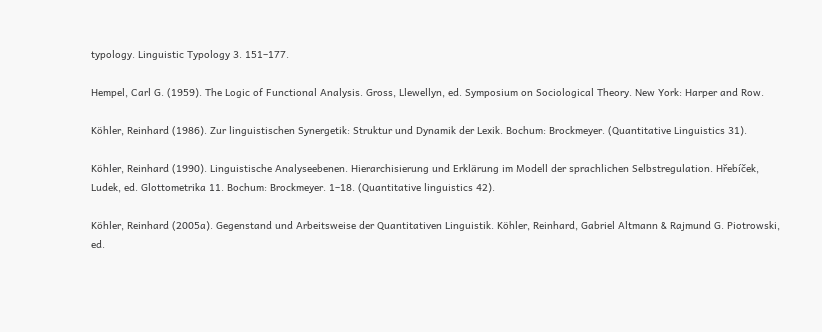typology. Linguistic Typology 3. 151–177.

Hempel, Carl G. (1959). The Logic of Functional Analysis. Gross, Llewellyn, ed. Symposium on Sociological Theory. New York: Harper and Row.

Köhler, Reinhard (1986). Zur linguistischen Synergetik: Struktur und Dynamik der Lexik. Bochum: Brockmeyer. (Quantitative Linguistics 31).

Köhler, Reinhard (1990). Linguistische Analyseebenen. Hierarchisierung und Erklärung im Modell der sprachlichen Selbstregulation. Hřebíček, Ludek, ed. Glottometrika 11. Bochum: Brockmeyer. 1–18. (Quantitative linguistics 42).

Köhler, Reinhard (2005a). Gegenstand und Arbeitsweise der Quantitativen Linguistik. Köhler, Reinhard, Gabriel Altmann & Rajmund G. Piotrowski, ed.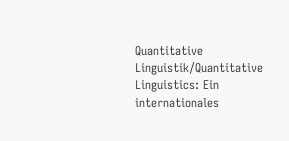Quantitative Linguistik/Quantitative Linguistics: Ein internationales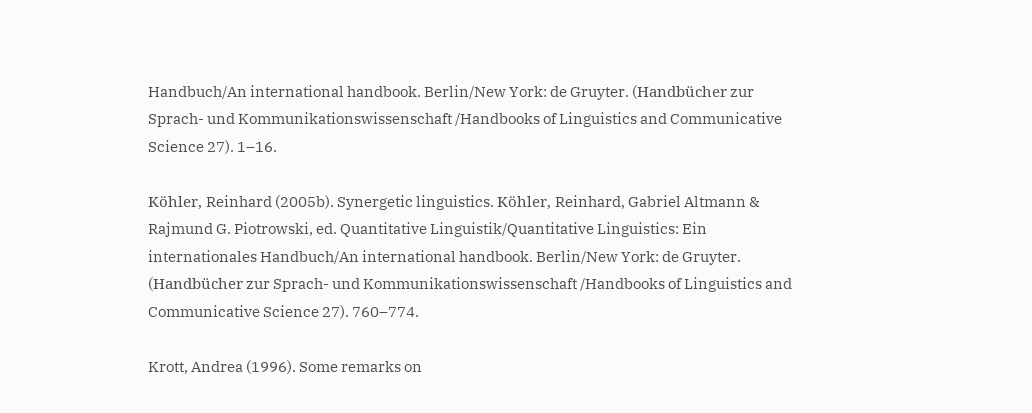Handbuch/An international handbook. Berlin/New York: de Gruyter. (Handbücher zur Sprach- und Kommunikationswissenschaft /Handbooks of Linguistics and Communicative Science 27). 1–16.

Köhler, Reinhard (2005b). Synergetic linguistics. Köhler, Reinhard, Gabriel Altmann & Rajmund G. Piotrowski, ed. Quantitative Linguistik/Quantitative Linguistics: Ein internationales Handbuch/An international handbook. Berlin/New York: de Gruyter. (Handbücher zur Sprach- und Kommunikationswissenschaft /Handbooks of Linguistics and Communicative Science 27). 760–774.

Krott, Andrea (1996). Some remarks on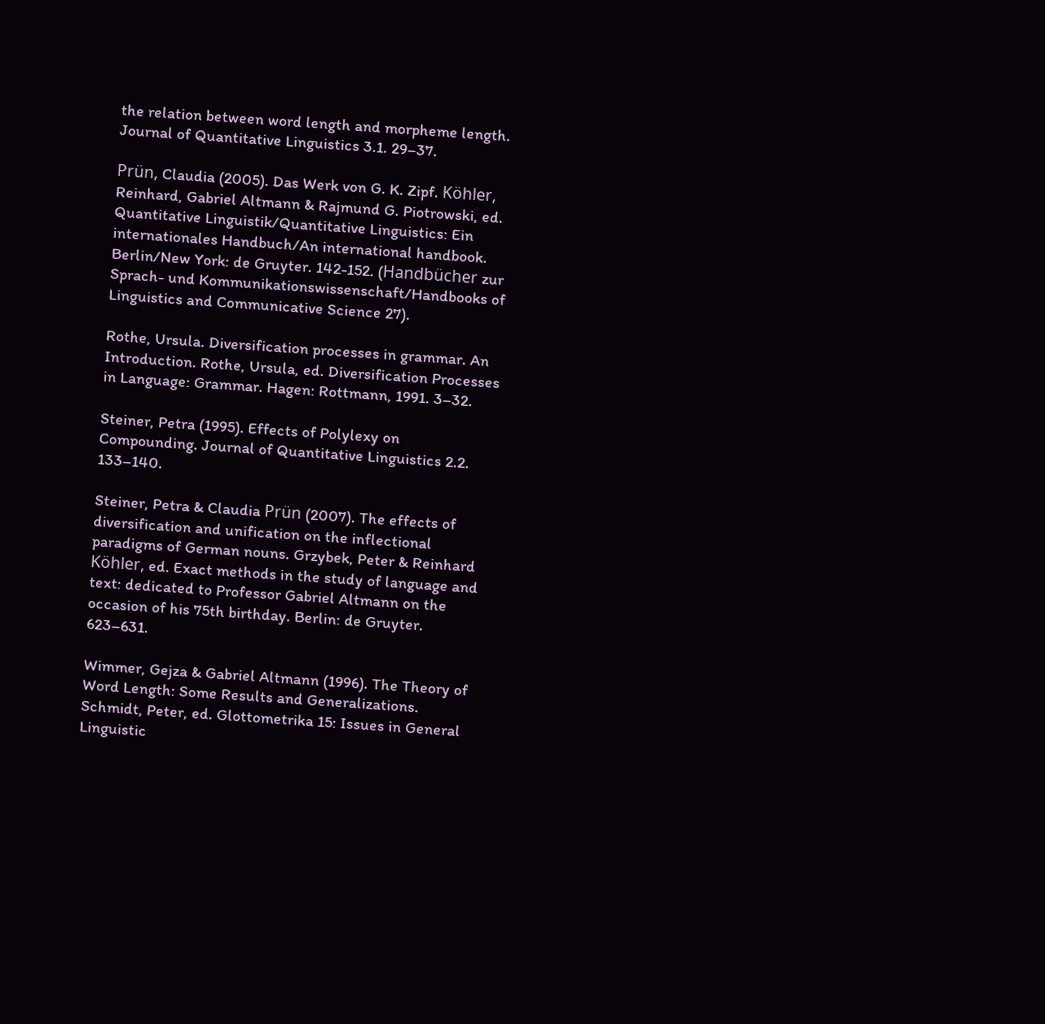the relation between word length and morpheme length. Journal of Quantitative Linguistics 3.1. 29–37.

Prün, Claudia (2005). Das Werk von G. K. Zipf. Köhler, Reinhard, Gabriel Altmann & Rajmund G. Piotrowski, ed. Quantitative Linguistik/Quantitative Linguistics: Ein internationales Handbuch/An international handbook. Berlin/New York: de Gruyter. 142-152. (Handbücher zur Sprach- und Kommunikationswissenschaft/Handbooks of Linguistics and Communicative Science 27).

Rothe, Ursula. Diversification processes in grammar. An Introduction. Rothe, Ursula, ed. Diversification Processes in Language: Grammar. Hagen: Rottmann, 1991. 3–32.

Steiner, Petra (1995). Effects of Polylexy on Compounding. Journal of Quantitative Linguistics 2.2. 133–140.

Steiner, Petra & Claudia Prün (2007). The effects of diversification and unification on the inflectional paradigms of German nouns. Grzybek, Peter & Reinhard Köhler, ed. Exact methods in the study of language and text: dedicated to Professor Gabriel Altmann on the occasion of his 75th birthday. Berlin: de Gruyter. 623–631.

Wimmer, Gejza & Gabriel Altmann (1996). The Theory of Word Length: Some Results and Generalizations. Schmidt, Peter, ed. Glottometrika 15: Issues in General Linguistic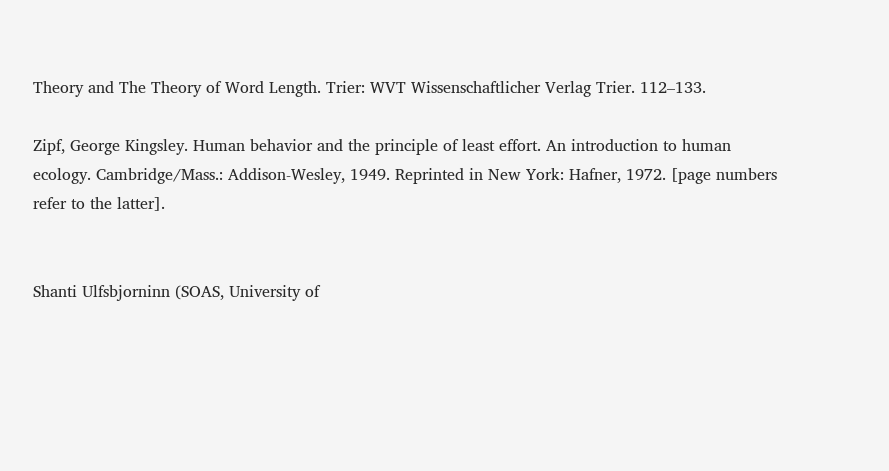Theory and The Theory of Word Length. Trier: WVT Wissenschaftlicher Verlag Trier. 112–133.

Zipf, George Kingsley. Human behavior and the principle of least effort. An introduction to human ecology. Cambridge/Mass.: Addison-Wesley, 1949. Reprinted in New York: Hafner, 1972. [page numbers refer to the latter].


Shanti Ulfsbjorninn (SOAS, University of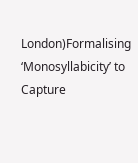London)Formalising ‘Monosyllabicity’ to Capture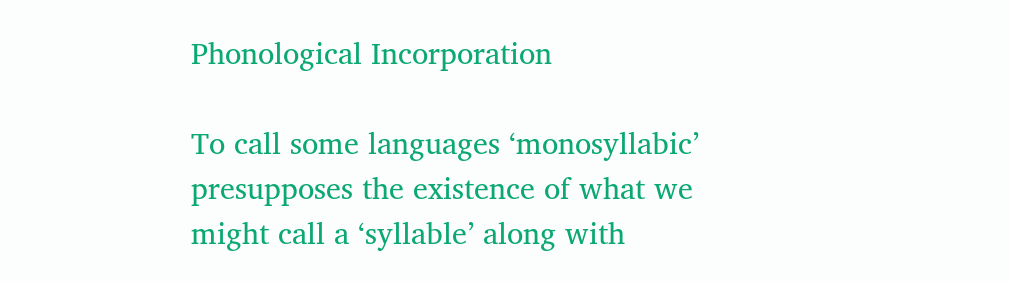Phonological Incorporation

To call some languages ‘monosyllabic’ presupposes the existence of what we might call a ‘syllable’ along with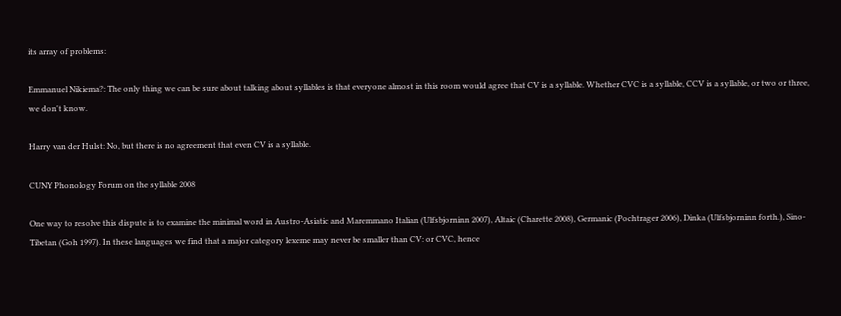its array of problems:

Emmanuel Nikiema?: The only thing we can be sure about talking about syllables is that everyone almost in this room would agree that CV is a syllable. Whether CVC is a syllable, CCV is a syllable, or two or three, we don't know.

Harry van der Hulst: No, but there is no agreement that even CV is a syllable.

CUNY Phonology Forum on the syllable 2008

One way to resolve this dispute is to examine the minimal word in Austro-Asiatic and Maremmano Italian (Ulfsbjorninn 2007), Altaic (Charette 2008), Germanic (Pochtrager 2006), Dinka (Ulfsbjorninn forth.), Sino-Tibetan (Goh 1997). In these languages we find that a major category lexeme may never be smaller than CV: or CVC, hence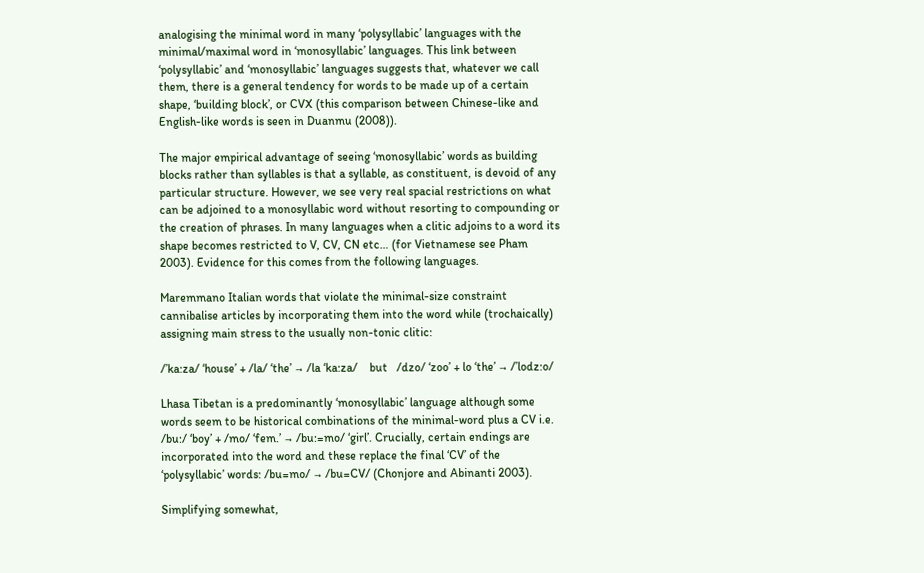analogising the minimal word in many ‘polysyllabic’ languages with the minimal/maximal word in ‘monosyllabic’ languages. This link between ‘polysyllabic’ and ‘monosyllabic’ languages suggests that, whatever we call them, there is a general tendency for words to be made up of a certain shape, ‘building block’, or CVX (this comparison between Chinese-like and English-like words is seen in Duanmu (2008)).

The major empirical advantage of seeing ‘monosyllabic’ words as building blocks rather than syllables is that a syllable, as constituent, is devoid of any particular structure. However, we see very real spacial restrictions on what can be adjoined to a monosyllabic word without resorting to compounding or the creation of phrases. In many languages when a clitic adjoins to a word its shape becomes restricted to V, CV, CN etc… (for Vietnamese see Pham 2003). Evidence for this comes from the following languages.

Maremmano Italian words that violate the minimal-size constraint cannibalise articles by incorporating them into the word while (trochaically) assigning main stress to the usually non-tonic clitic:

/’ka:za/ ‘house’ + /la/ ‘the’ → /la ‘ka:za/    but   /dzo/ ‘zoo’ + lo ‘the’ → /’lodz:o/

Lhasa Tibetan is a predominantly ‘monosyllabic’ language although some words seem to be historical combinations of the minimal-word plus a CV i.e. /bu:/ ‘boy’ + /mo/ ‘fem.’ → /bu:=mo/ ‘girl’. Crucially, certain endings are incorporated into the word and these replace the final ‘CV’ of the ‘polysyllabic’ words: /bu=mo/ → /bu=CV/ (Chonjore and Abinanti 2003).

Simplifying somewhat,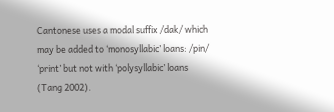Cantonese uses a modal suffix /dak/ which may be added to ‘monosyllabic’ loans: /pin/ ‘print’ but not with ‘polysyllabic’ loans (Tang 2002).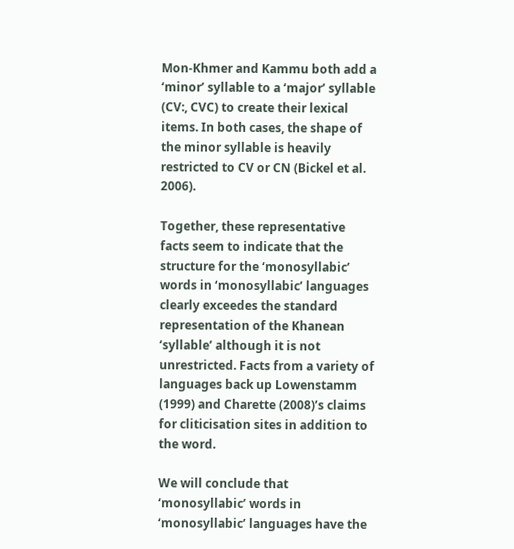Mon-Khmer and Kammu both add a ‘minor’ syllable to a ‘major’ syllable (CV:, CVC) to create their lexical items. In both cases, the shape of the minor syllable is heavily restricted to CV or CN (Bickel et al. 2006).

Together, these representative facts seem to indicate that the structure for the ‘monosyllabic’ words in ‘monosyllabic’ languages clearly exceedes the standard representation of the Khanean ‘syllable’ although it is not unrestricted. Facts from a variety of languages back up Lowenstamm (1999) and Charette (2008)’s claims for cliticisation sites in addition to the word.

We will conclude that ‘monosyllabic’ words in ‘monosyllabic’ languages have the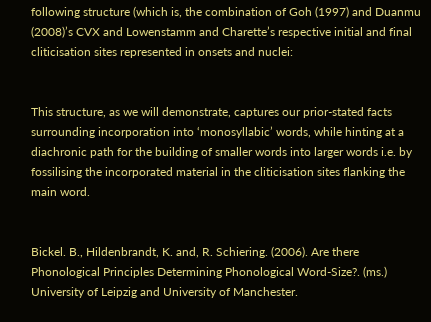following structure (which is, the combination of Goh (1997) and Duanmu (2008)’s CVX and Lowenstamm and Charette’s respective initial and final cliticisation sites represented in onsets and nuclei:


This structure, as we will demonstrate, captures our prior-stated facts surrounding incorporation into ‘monosyllabic’ words, while hinting at a diachronic path for the building of smaller words into larger words i.e. by fossilising the incorporated material in the cliticisation sites flanking the main word.


Bickel. B., Hildenbrandt, K. and, R. Schiering. (2006). Are there Phonological Principles Determining Phonological Word-Size?. (ms.) University of Leipzig and University of Manchester.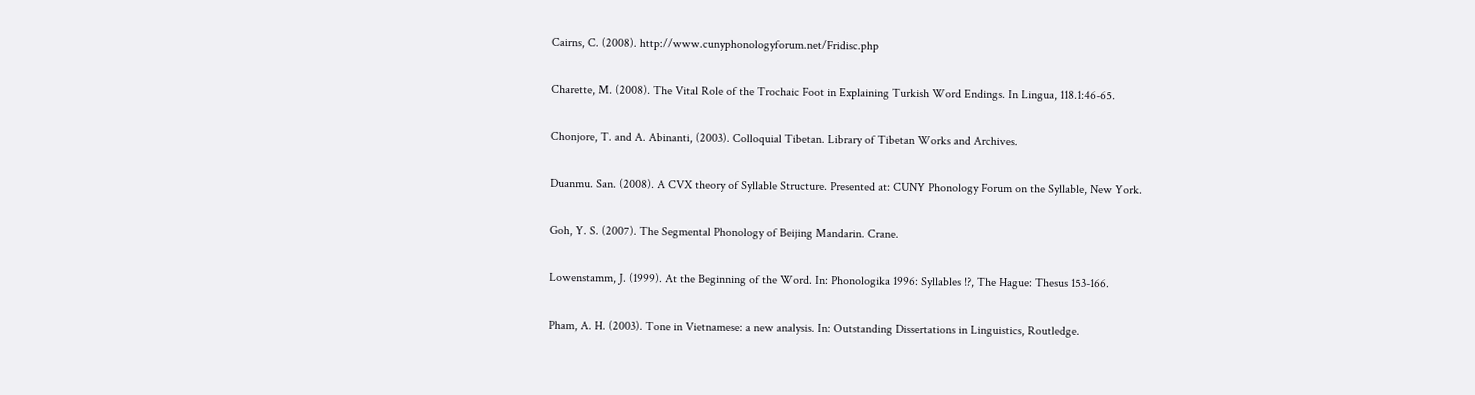Cairns, C. (2008). http://www.cunyphonologyforum.net/Fridisc.php

Charette, M. (2008). The Vital Role of the Trochaic Foot in Explaining Turkish Word Endings. In Lingua, 118.1:46-65.

Chonjore, T. and A. Abinanti, (2003). Colloquial Tibetan. Library of Tibetan Works and Archives.

Duanmu. San. (2008). A CVX theory of Syllable Structure. Presented at: CUNY Phonology Forum on the Syllable, New York.

Goh, Y. S. (2007). The Segmental Phonology of Beijing Mandarin. Crane.

Lowenstamm, J. (1999). At the Beginning of the Word. In: Phonologika 1996: Syllables !?, The Hague: Thesus 153-166.

Pham, A. H. (2003). Tone in Vietnamese: a new analysis. In: Outstanding Dissertations in Linguistics, Routledge.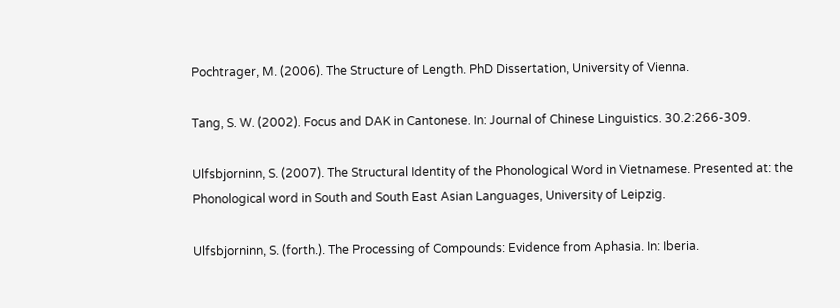Pochtrager, M. (2006). The Structure of Length. PhD Dissertation, University of Vienna.

Tang, S. W. (2002). Focus and DAK in Cantonese. In: Journal of Chinese Linguistics. 30.2:266-309.

Ulfsbjorninn, S. (2007). The Structural Identity of the Phonological Word in Vietnamese. Presented at: the Phonological word in South and South East Asian Languages, University of Leipzig.

Ulfsbjorninn, S. (forth.). The Processing of Compounds: Evidence from Aphasia. In: Iberia.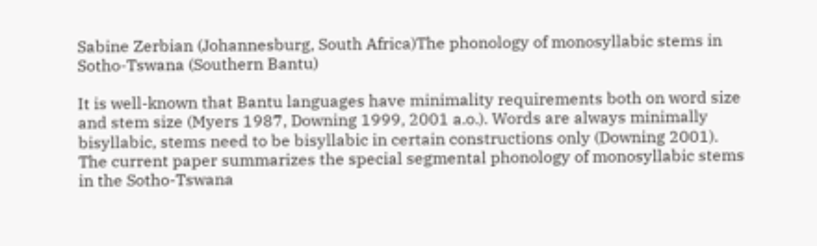Sabine Zerbian (Johannesburg, South Africa)The phonology of monosyllabic stems in Sotho-Tswana (Southern Bantu)

It is well-known that Bantu languages have minimality requirements both on word size and stem size (Myers 1987, Downing 1999, 2001 a.o.). Words are always minimally bisyllabic, stems need to be bisyllabic in certain constructions only (Downing 2001). The current paper summarizes the special segmental phonology of monosyllabic stems in the Sotho-Tswana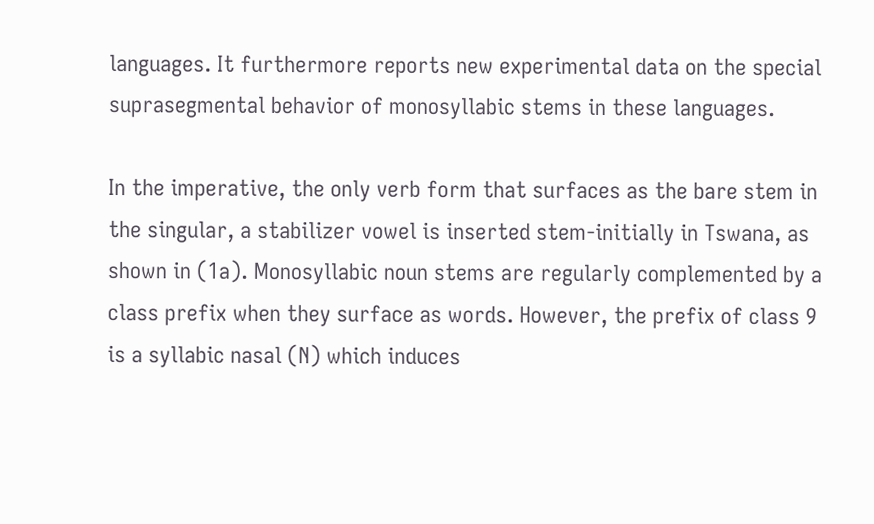languages. It furthermore reports new experimental data on the special suprasegmental behavior of monosyllabic stems in these languages.

In the imperative, the only verb form that surfaces as the bare stem in the singular, a stabilizer vowel is inserted stem-initially in Tswana, as shown in (1a). Monosyllabic noun stems are regularly complemented by a class prefix when they surface as words. However, the prefix of class 9 is a syllabic nasal (N) which induces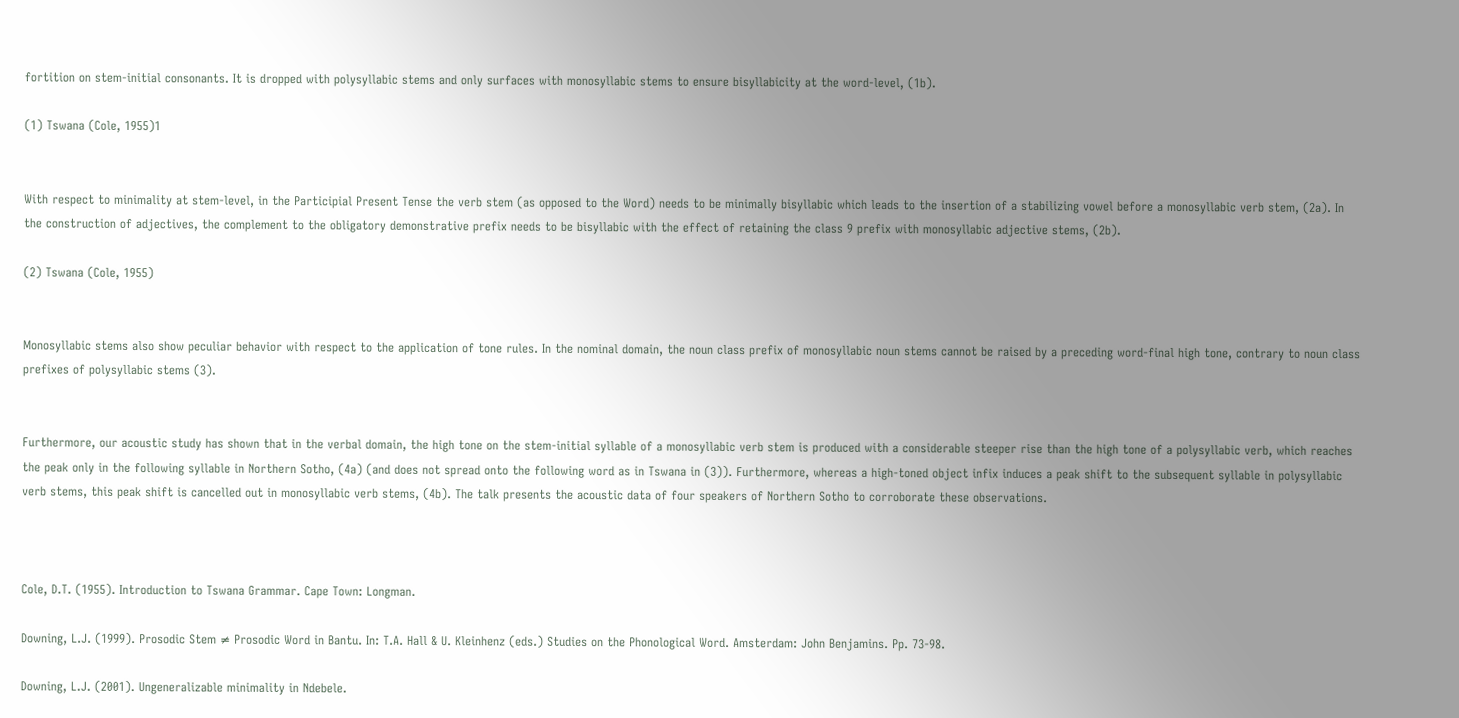fortition on stem-initial consonants. It is dropped with polysyllabic stems and only surfaces with monosyllabic stems to ensure bisyllabicity at the word-level, (1b).

(1) Tswana (Cole, 1955)1


With respect to minimality at stem-level, in the Participial Present Tense the verb stem (as opposed to the Word) needs to be minimally bisyllabic which leads to the insertion of a stabilizing vowel before a monosyllabic verb stem, (2a). In the construction of adjectives, the complement to the obligatory demonstrative prefix needs to be bisyllabic with the effect of retaining the class 9 prefix with monosyllabic adjective stems, (2b).

(2) Tswana (Cole, 1955)


Monosyllabic stems also show peculiar behavior with respect to the application of tone rules. In the nominal domain, the noun class prefix of monosyllabic noun stems cannot be raised by a preceding word-final high tone, contrary to noun class prefixes of polysyllabic stems (3).


Furthermore, our acoustic study has shown that in the verbal domain, the high tone on the stem-initial syllable of a monosyllabic verb stem is produced with a considerable steeper rise than the high tone of a polysyllabic verb, which reaches the peak only in the following syllable in Northern Sotho, (4a) (and does not spread onto the following word as in Tswana in (3)). Furthermore, whereas a high-toned object infix induces a peak shift to the subsequent syllable in polysyllabic verb stems, this peak shift is cancelled out in monosyllabic verb stems, (4b). The talk presents the acoustic data of four speakers of Northern Sotho to corroborate these observations.



Cole, D.T. (1955). Introduction to Tswana Grammar. Cape Town: Longman.

Downing, L.J. (1999). Prosodic Stem ≠ Prosodic Word in Bantu. In: T.A. Hall & U. Kleinhenz (eds.) Studies on the Phonological Word. Amsterdam: John Benjamins. Pp. 73-98.

Downing, L.J. (2001). Ungeneralizable minimality in Ndebele.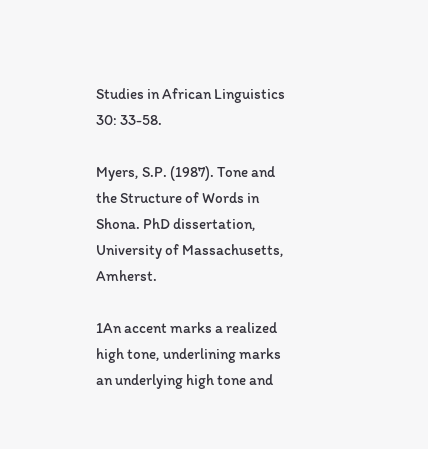Studies in African Linguistics 30: 33-58.

Myers, S.P. (1987). Tone and the Structure of Words in Shona. PhD dissertation, University of Massachusetts, Amherst.

1An accent marks a realized high tone, underlining marks an underlying high tone and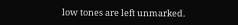low tones are left unmarked.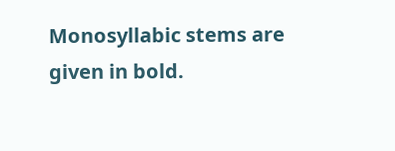Monosyllabic stems are given in bold.